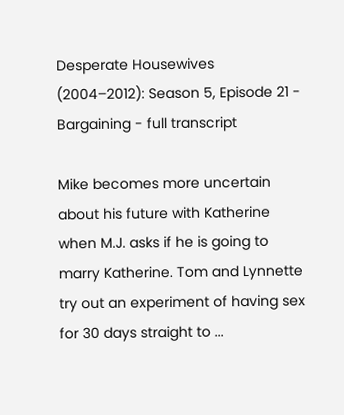Desperate Housewives (2004–2012): Season 5, Episode 21 - Bargaining - full transcript

Mike becomes more uncertain about his future with Katherine when M.J. asks if he is going to marry Katherine. Tom and Lynnette try out an experiment of having sex for 30 days straight to ...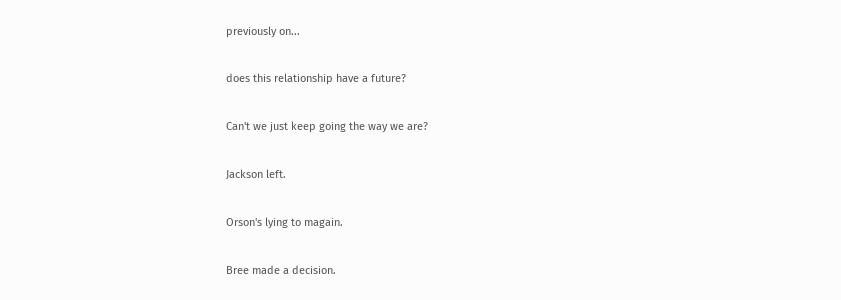previously on...

does this relationship have a future?

Can't we just keep going the way we are?

Jackson left.

Orson's lying to magain.

Bree made a decision.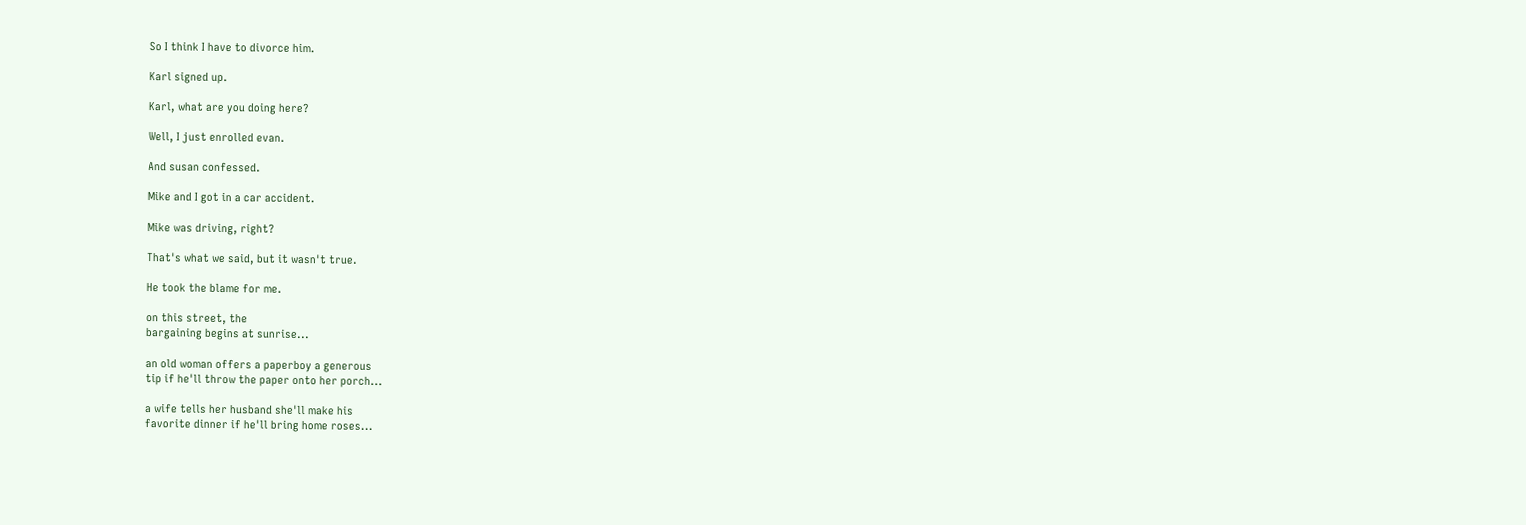So I think I have to divorce him.

Karl signed up.

Karl, what are you doing here?

Well, I just enrolled evan.

And susan confessed.

Mike and I got in a car accident.

Mike was driving, right?

That's what we said, but it wasn't true.

He took the blame for me.

on this street, the
bargaining begins at sunrise...

an old woman offers a paperboy a generous
tip if he'll throw the paper onto her porch...

a wife tells her husband she'll make his
favorite dinner if he'll bring home roses...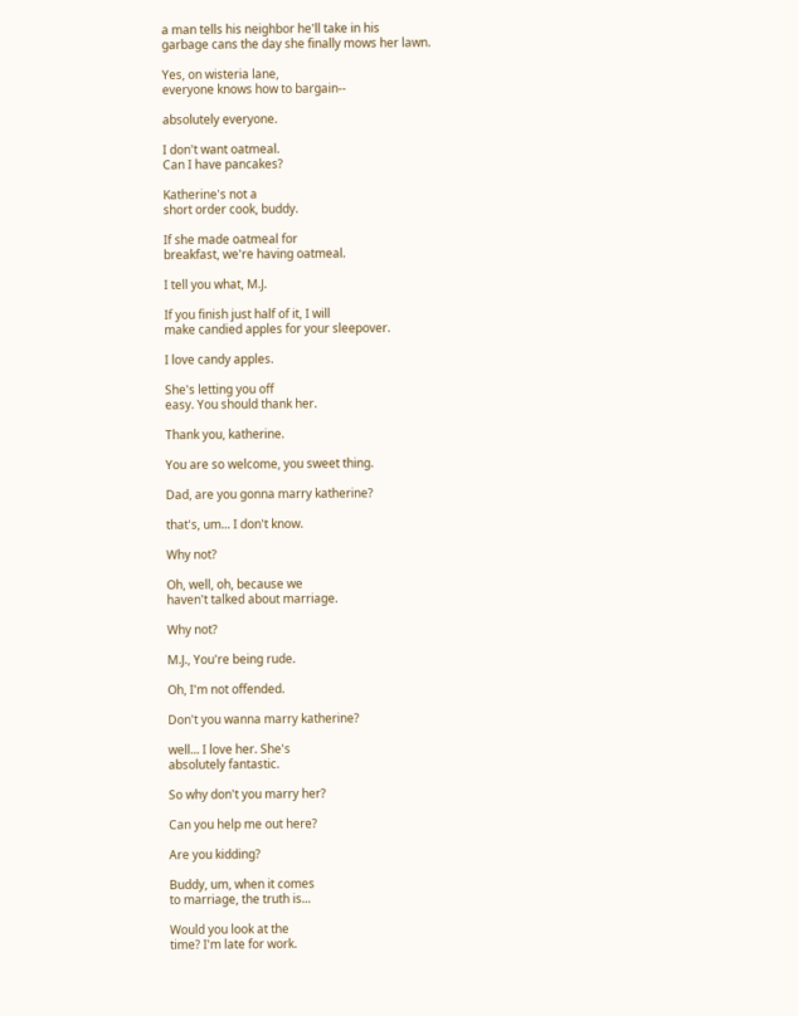a man tells his neighbor he'll take in his
garbage cans the day she finally mows her lawn.

Yes, on wisteria lane,
everyone knows how to bargain--

absolutely everyone.

I don't want oatmeal.
Can I have pancakes?

Katherine's not a
short order cook, buddy.

If she made oatmeal for
breakfast, we're having oatmeal.

I tell you what, M.J.

If you finish just half of it, I will
make candied apples for your sleepover.

I love candy apples.

She's letting you off
easy. You should thank her.

Thank you, katherine.

You are so welcome, you sweet thing.

Dad, are you gonna marry katherine?

that's, um... I don't know.

Why not?

Oh, well, oh, because we
haven't talked about marriage.

Why not?

M.J., You're being rude.

Oh, I'm not offended.

Don't you wanna marry katherine?

well... I love her. She's
absolutely fantastic.

So why don't you marry her?

Can you help me out here?

Are you kidding?

Buddy, um, when it comes
to marriage, the truth is...

Would you look at the
time? I'm late for work.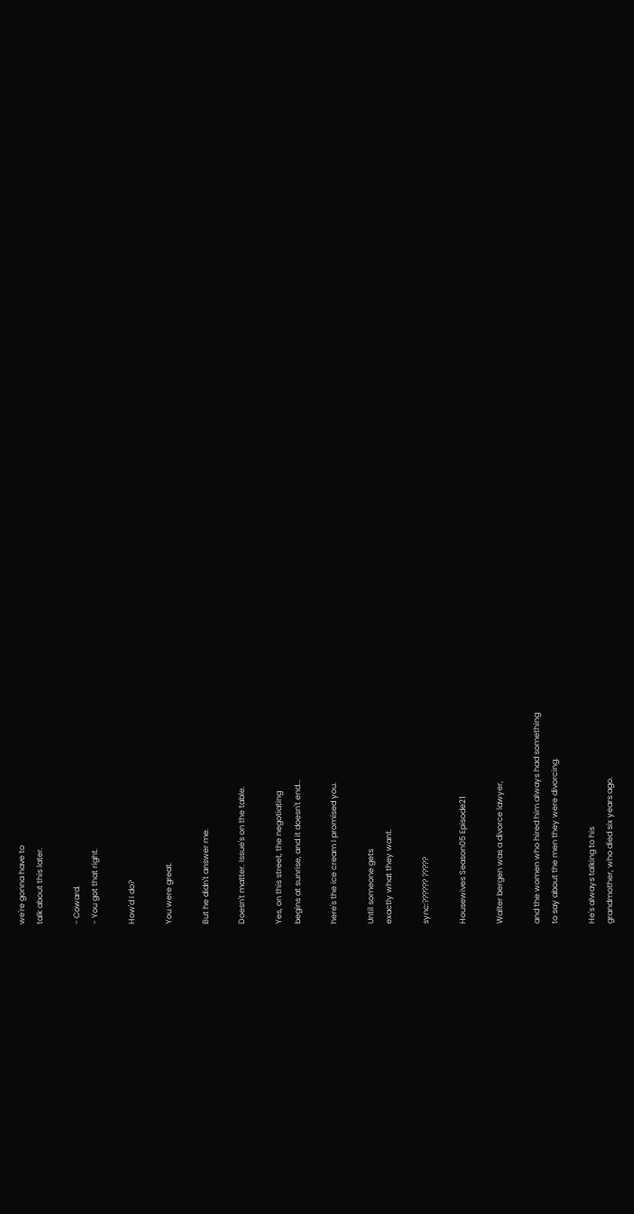we're gonna have to
talk about this later.

- Coward.
- You got that right.

How'd I do?

You were great.

But he didn't answer me.

Doesn't matter. Issue's on the table.

Yes, on this street, the negotiating
begins at sunrise, and it doesn't end...

here's the ice cream I promised you.

Until someone gets
exactly what they want.

sync:?????? ?????

Housewives Season05 Episode21

Walter bergen was a divorce lawyer,

and the women who hired him always had something
to say about the men they were divorcing.

He's always talking to his
grandmother, who died six years ago.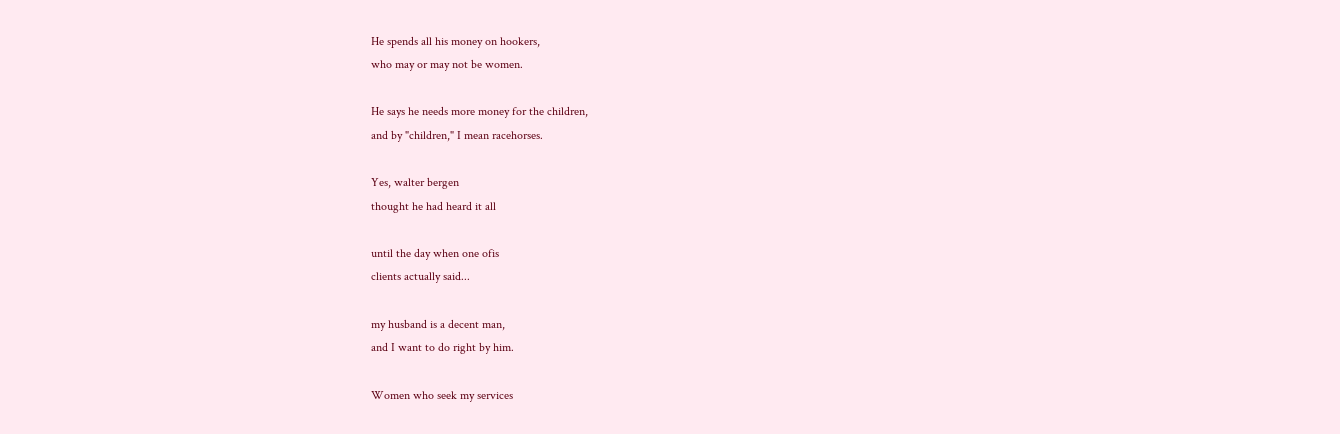He spends all his money on hookers,
who may or may not be women.

He says he needs more money for the children,
and by "children," I mean racehorses.

Yes, walter bergen
thought he had heard it all

until the day when one ofis
clients actually said...

my husband is a decent man,
and I want to do right by him.

Women who seek my services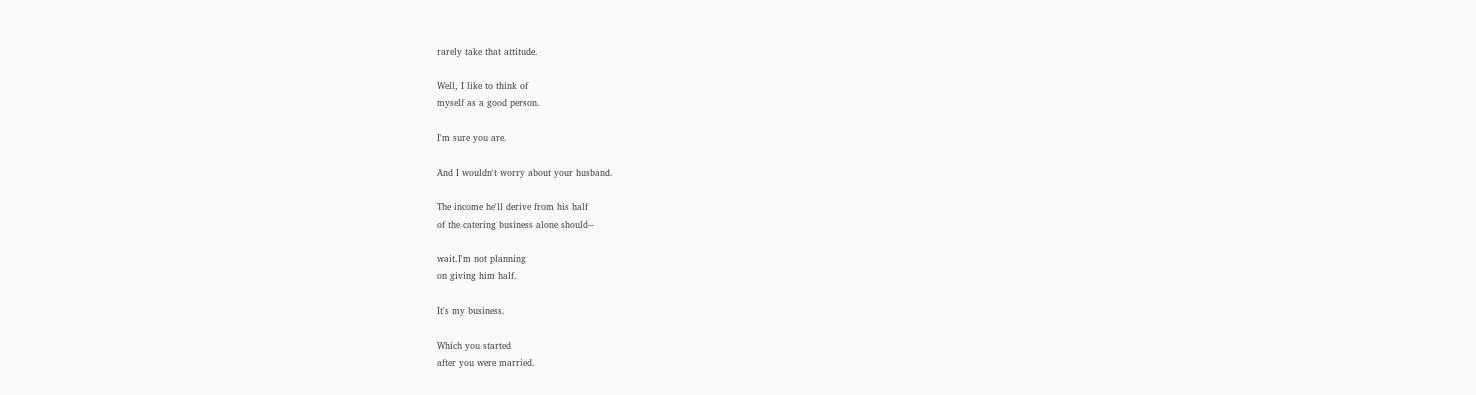rarely take that attitude.

Well, I like to think of
myself as a good person.

I'm sure you are.

And I wouldn't worry about your husband.

The income he'll derive from his half
of the catering business alone should--

wait.I'm not planning
on giving him half.

It's my business.

Which you started
after you were married.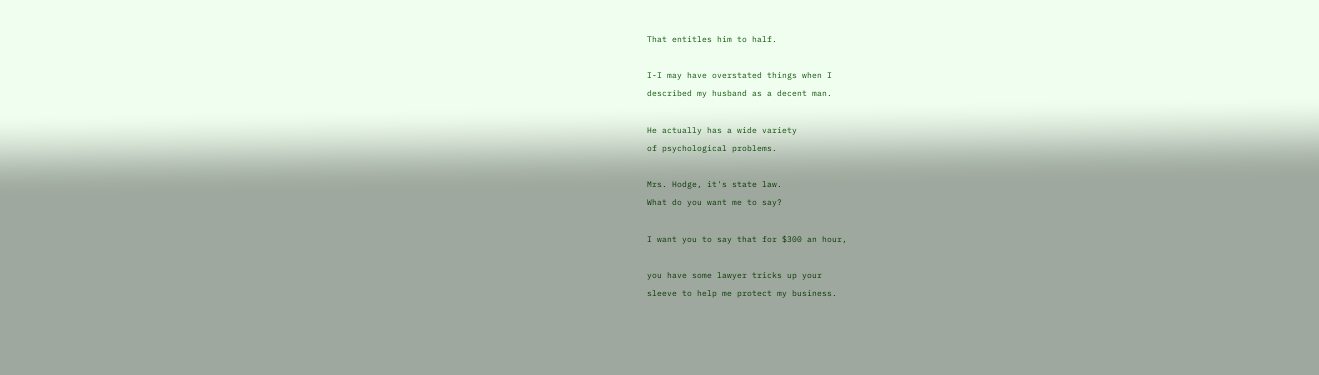That entitles him to half.

I-I may have overstated things when I
described my husband as a decent man.

He actually has a wide variety
of psychological problems.

Mrs. Hodge, it's state law.
What do you want me to say?

I want you to say that for $300 an hour,

you have some lawyer tricks up your
sleeve to help me protect my business.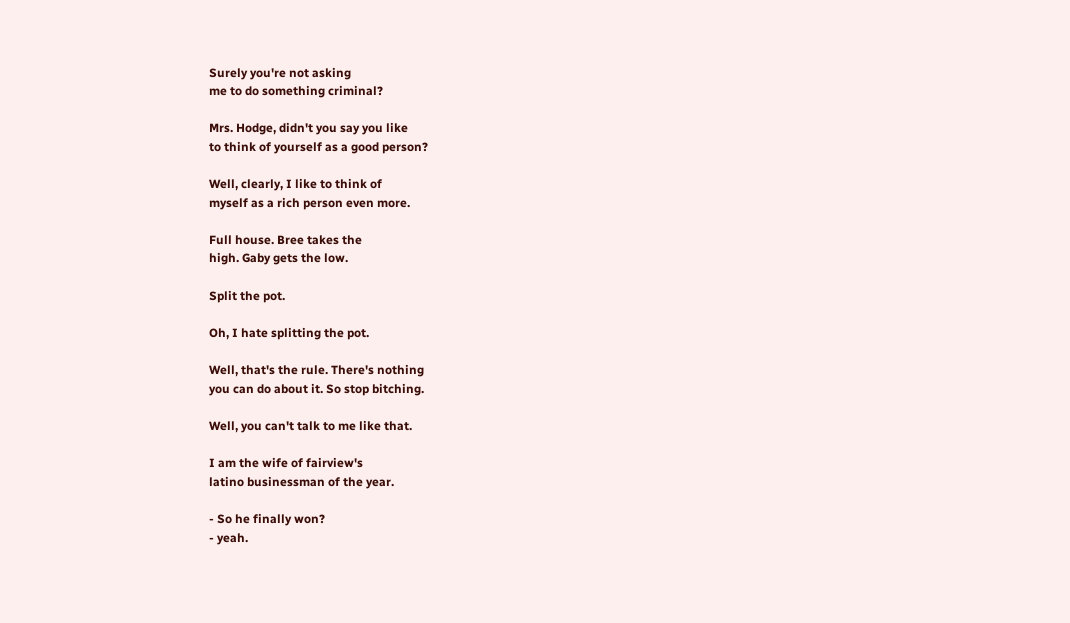Surely you're not asking
me to do something criminal?

Mrs. Hodge, didn't you say you like
to think of yourself as a good person?

Well, clearly, I like to think of
myself as a rich person even more.

Full house. Bree takes the
high. Gaby gets the low.

Split the pot.

Oh, I hate splitting the pot.

Well, that's the rule. There's nothing
you can do about it. So stop bitching.

Well, you can't talk to me like that.

I am the wife of fairview's
latino businessman of the year.

- So he finally won?
- yeah.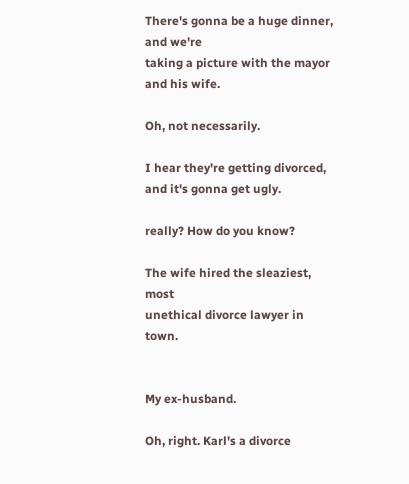There's gonna be a huge dinner, and we're
taking a picture with the mayor and his wife.

Oh, not necessarily.

I hear they're getting divorced,
and it's gonna get ugly.

really? How do you know?

The wife hired the sleaziest, most
unethical divorce lawyer in town.


My ex-husband.

Oh, right. Karl's a divorce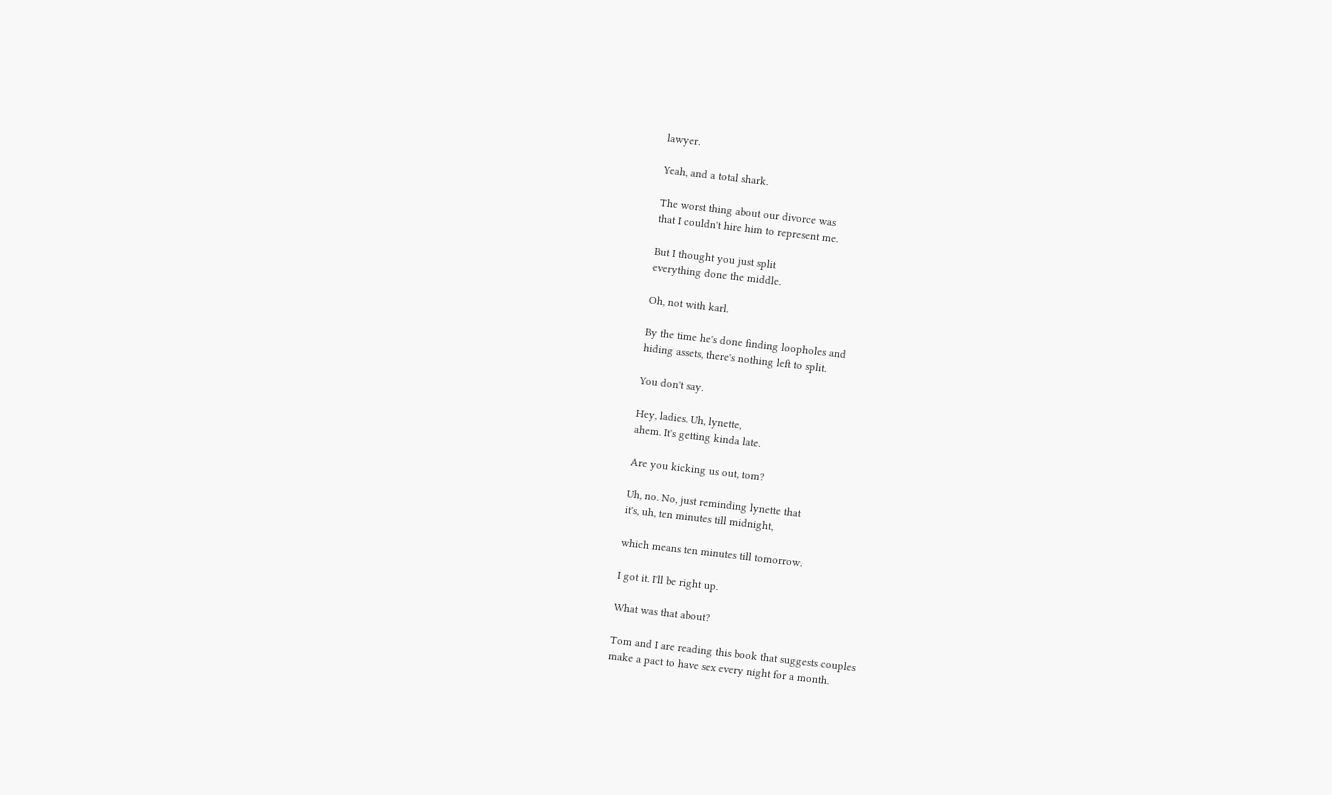lawyer.

Yeah, and a total shark.

The worst thing about our divorce was
that I couldn't hire him to represent me.

But I thought you just split
everything done the middle.

Oh, not with karl.

By the time he's done finding loopholes and
hiding assets, there's nothing left to split.

You don't say.

Hey, ladies. Uh, lynette,
ahem. It's getting kinda late.

Are you kicking us out, tom?

Uh, no. No, just reminding lynette that
it's, uh, ten minutes till midnight,

which means ten minutes till tomorrow.

I got it. I'll be right up.

What was that about?

Tom and I are reading this book that suggests couples
make a pact to have sex every night for a month.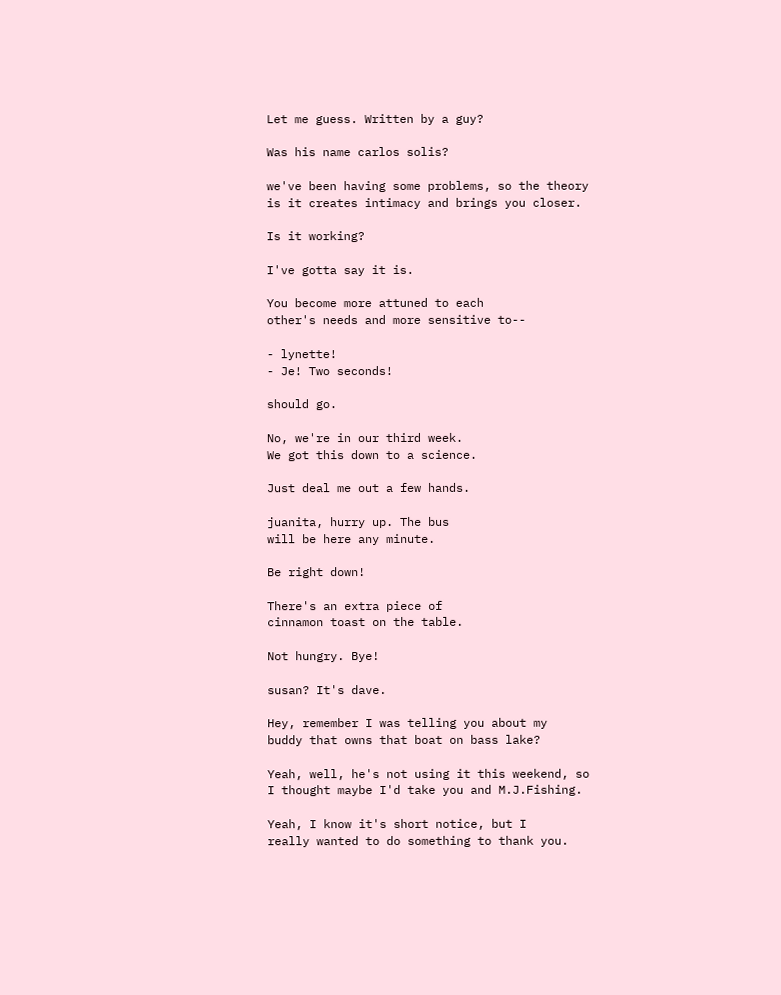Let me guess. Written by a guy?

Was his name carlos solis?

we've been having some problems, so the theory
is it creates intimacy and brings you closer.

Is it working?

I've gotta say it is.

You become more attuned to each
other's needs and more sensitive to--

- lynette!
- Je! Two seconds!

should go.

No, we're in our third week.
We got this down to a science.

Just deal me out a few hands.

juanita, hurry up. The bus
will be here any minute.

Be right down!

There's an extra piece of
cinnamon toast on the table.

Not hungry. Bye!

susan? It's dave.

Hey, remember I was telling you about my
buddy that owns that boat on bass lake?

Yeah, well, he's not using it this weekend, so
I thought maybe I'd take you and M.J.Fishing.

Yeah, I know it's short notice, but I
really wanted to do something to thank you.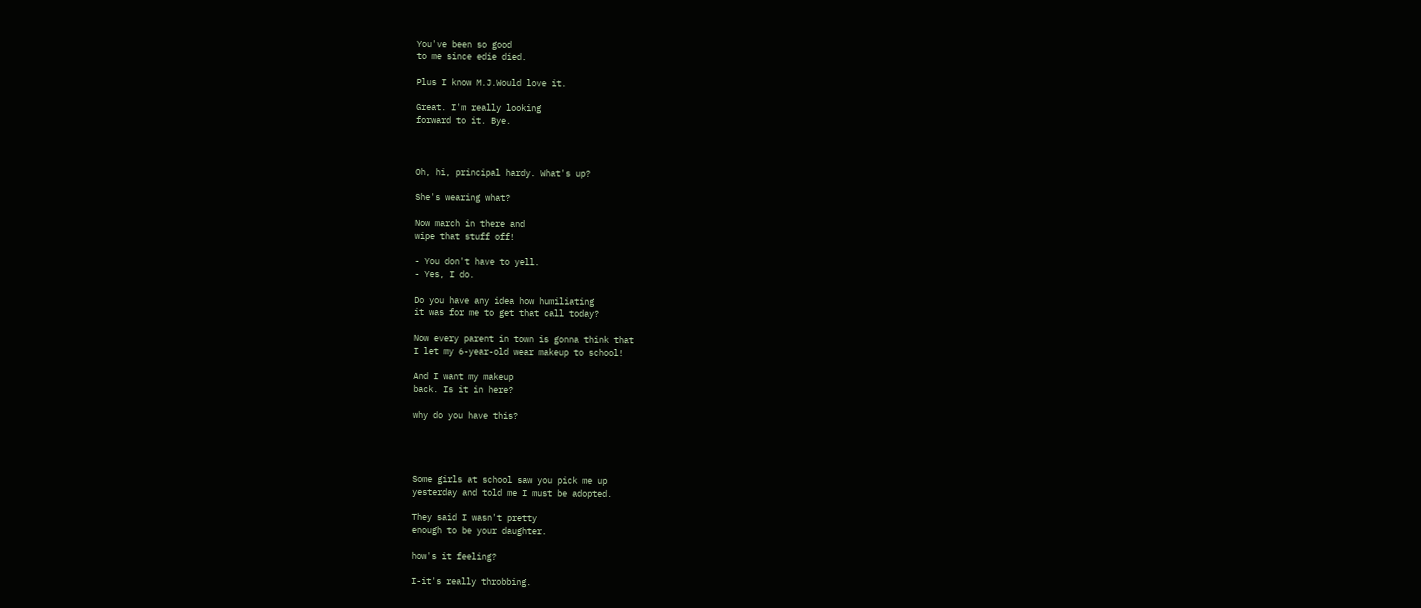You've been so good
to me since edie died.

Plus I know M.J.Would love it.

Great. I'm really looking
forward to it. Bye.



Oh, hi, principal hardy. What's up?

She's wearing what?

Now march in there and
wipe that stuff off!

- You don't have to yell.
- Yes, I do.

Do you have any idea how humiliating
it was for me to get that call today?

Now every parent in town is gonna think that
I let my 6-year-old wear makeup to school!

And I want my makeup
back. Is it in here?

why do you have this?




Some girls at school saw you pick me up
yesterday and told me I must be adopted.

They said I wasn't pretty
enough to be your daughter.

how's it feeling?

I-it's really throbbing.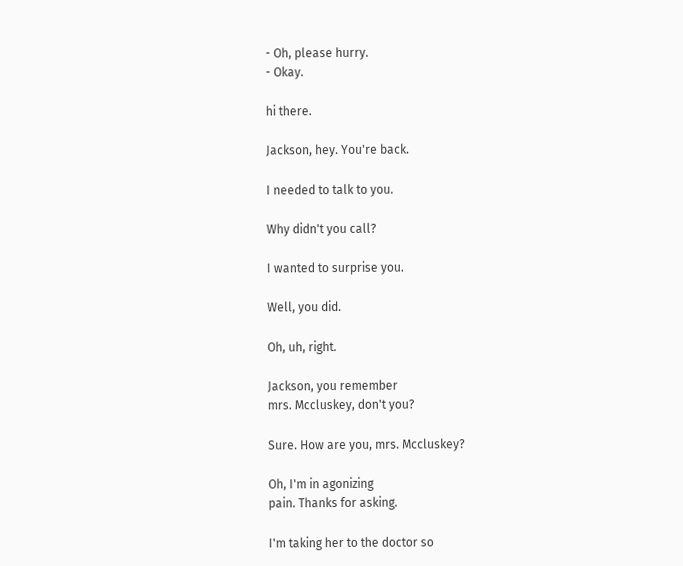- Oh, please hurry.
- Okay.

hi there.

Jackson, hey. You're back.

I needed to talk to you.

Why didn't you call?

I wanted to surprise you.

Well, you did.

Oh, uh, right.

Jackson, you remember
mrs. Mccluskey, don't you?

Sure. How are you, mrs. Mccluskey?

Oh, I'm in agonizing
pain. Thanks for asking.

I'm taking her to the doctor so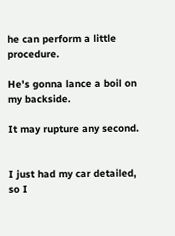he can perform a little procedure.

He's gonna lance a boil on my backside.

It may rupture any second.


I just had my car detailed,
so I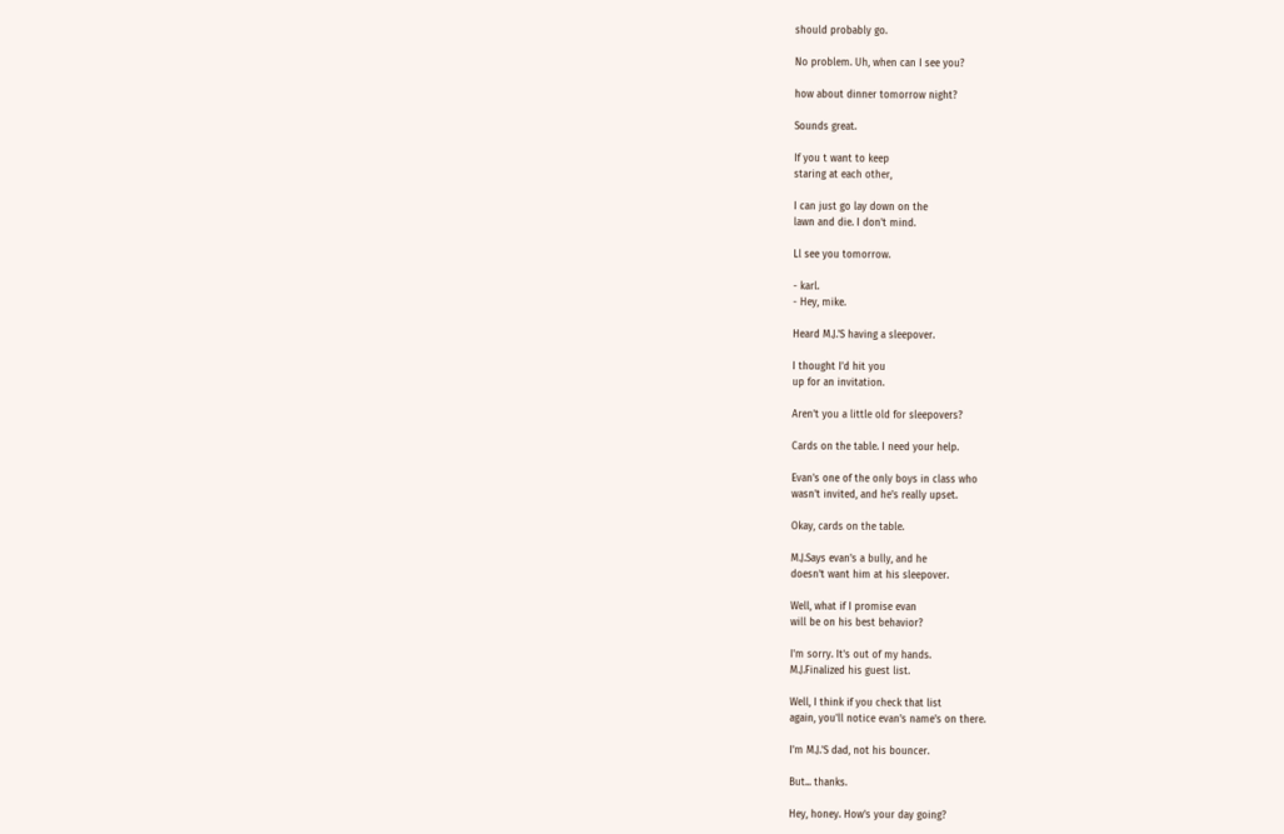should probably go.

No problem. Uh, when can I see you?

how about dinner tomorrow night?

Sounds great.

If you t want to keep
staring at each other,

I can just go lay down on the
lawn and die. I don't mind.

Ll see you tomorrow.

- karl.
- Hey, mike.

Heard M.J.'S having a sleepover.

I thought I'd hit you
up for an invitation.

Aren't you a little old for sleepovers?

Cards on the table. I need your help.

Evan's one of the only boys in class who
wasn't invited, and he's really upset.

Okay, cards on the table.

M.J.Says evan's a bully, and he
doesn't want him at his sleepover.

Well, what if I promise evan
will be on his best behavior?

I'm sorry. It's out of my hands.
M.J.Finalized his guest list.

Well, I think if you check that list
again, you'll notice evan's name's on there.

I'm M.J.'S dad, not his bouncer.

But... thanks.

Hey, honey. How's your day going?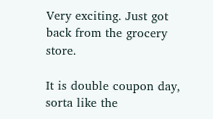Very exciting. Just got
back from the grocery store.

It is double coupon day, sorta like the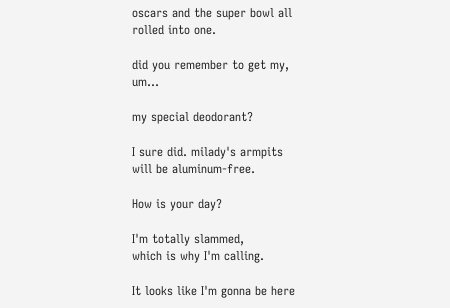oscars and the super bowl all rolled into one.

did you remember to get my, um...

my special deodorant?

I sure did. milady's armpits
will be aluminum-free.

How is your day?

I'm totally slammed,
which is why I'm calling.

It looks like I'm gonna be here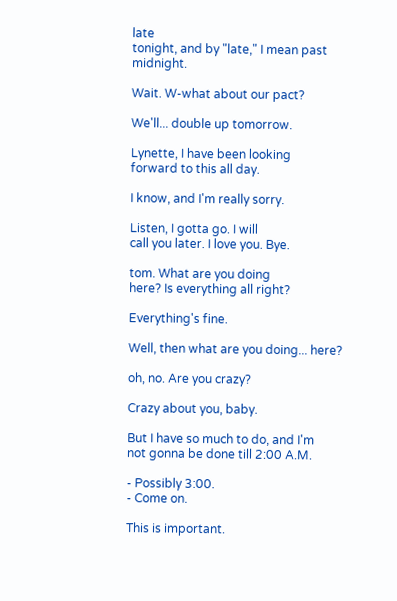late
tonight, and by "late," I mean past midnight.

Wait. W-what about our pact?

We'll... double up tomorrow.

Lynette, I have been looking
forward to this all day.

I know, and I'm really sorry.

Listen, I gotta go. I will
call you later. I love you. Bye.

tom. What are you doing
here? Is everything all right?

Everything's fine.

Well, then what are you doing... here?

oh, no. Are you crazy?

Crazy about you, baby.

But I have so much to do, and I'm
not gonna be done till 2:00 A.M.

- Possibly 3:00.
- Come on.

This is important.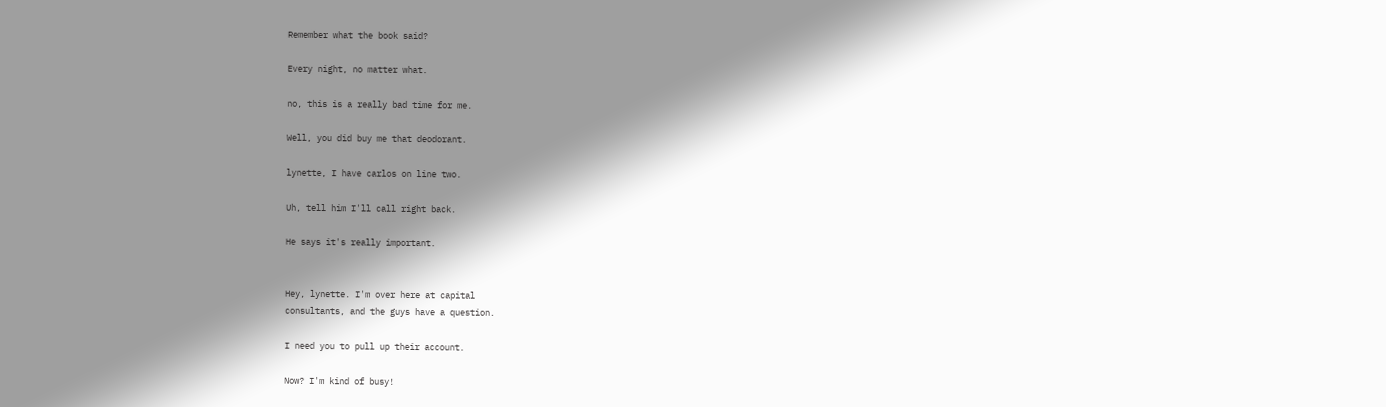Remember what the book said?

Every night, no matter what.

no, this is a really bad time for me.

Well, you did buy me that deodorant.

lynette, I have carlos on line two.

Uh, tell him I'll call right back.

He says it's really important.


Hey, lynette. I'm over here at capital
consultants, and the guys have a question.

I need you to pull up their account.

Now? I'm kind of busy!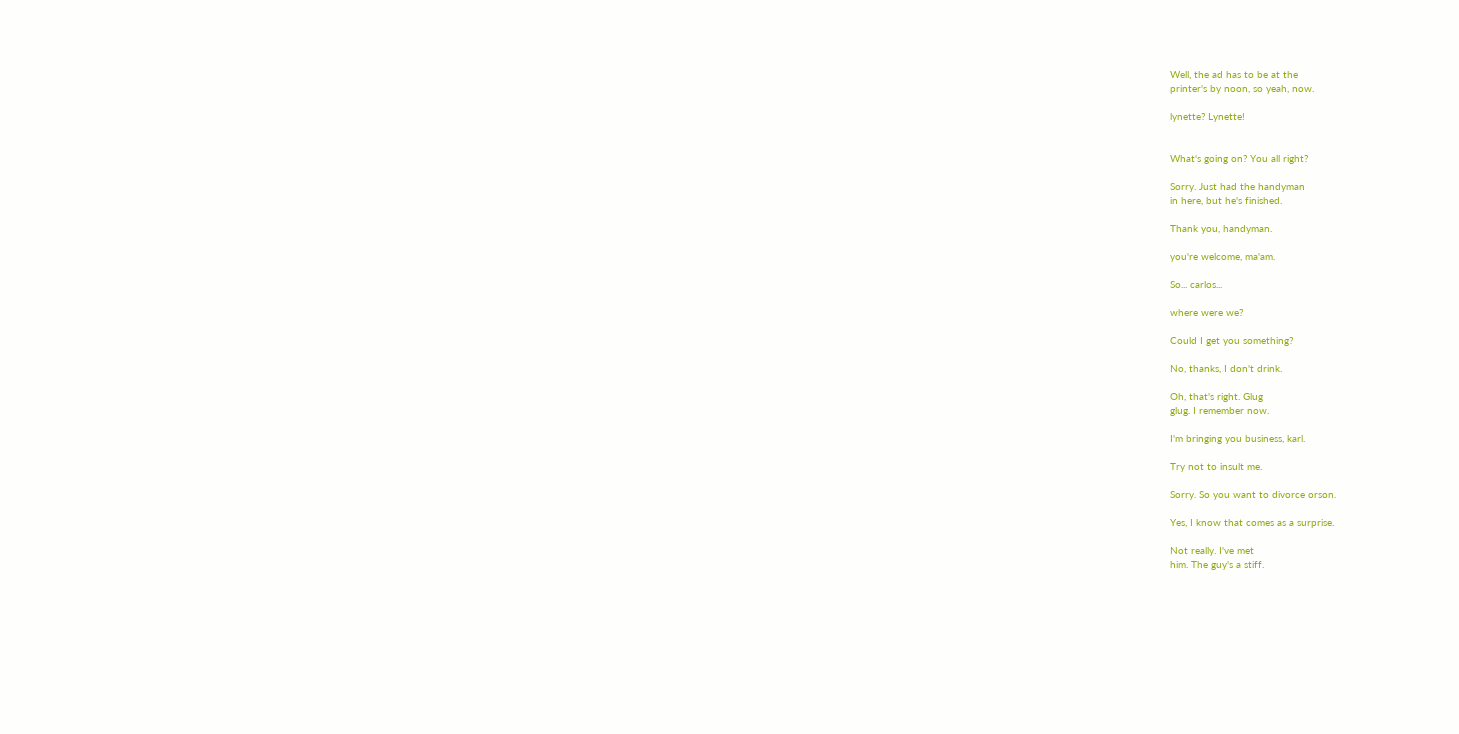Well, the ad has to be at the
printer's by noon, so yeah, now.

lynette? Lynette!


What's going on? You all right?

Sorry. Just had the handyman
in here, but he's finished.

Thank you, handyman.

you're welcome, ma'am.

So... carlos...

where were we?

Could I get you something?

No, thanks, I don't drink.

Oh, that's right. Glug
glug. I remember now.

I'm bringing you business, karl.

Try not to insult me.

Sorry. So you want to divorce orson.

Yes, I know that comes as a surprise.

Not really. I've met
him. The guy's a stiff.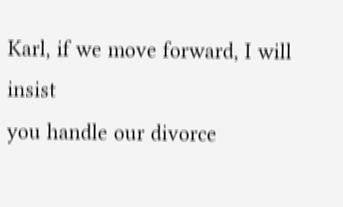Karl, if we move forward, I will insist
you handle our divorce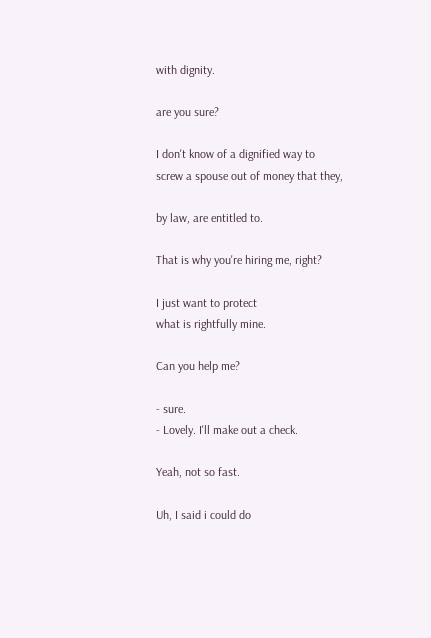with dignity.

are you sure?

I don't know of a dignified way to
screw a spouse out of money that they,

by law, are entitled to.

That is why you're hiring me, right?

I just want to protect
what is rightfully mine.

Can you help me?

- sure.
- Lovely. I'll make out a check.

Yeah, not so fast.

Uh, I said i could do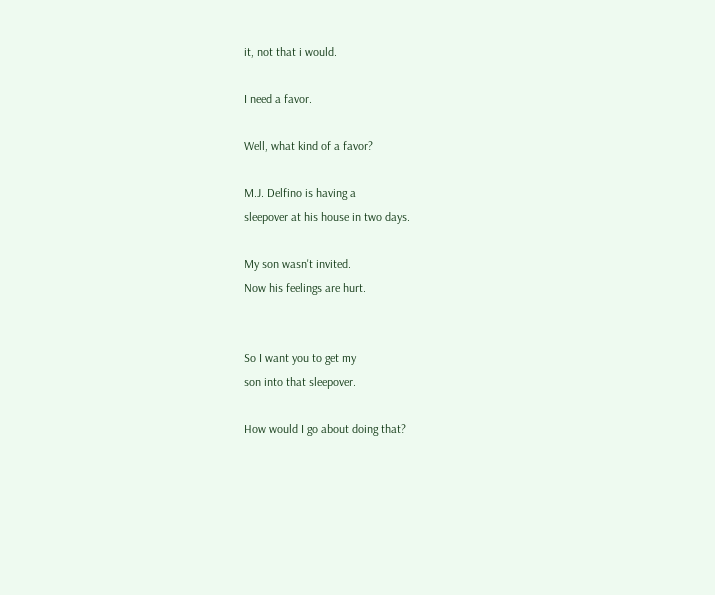it, not that i would.

I need a favor.

Well, what kind of a favor?

M.J. Delfino is having a
sleepover at his house in two days.

My son wasn't invited.
Now his feelings are hurt.


So I want you to get my
son into that sleepover.

How would I go about doing that?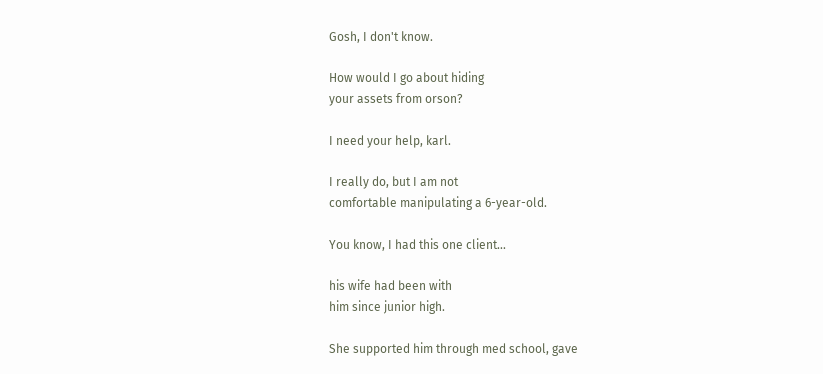Gosh, I don't know.

How would I go about hiding
your assets from orson?

I need your help, karl.

I really do, but I am not
comfortable manipulating a 6-year-old.

You know, I had this one client...

his wife had been with
him since junior high.

She supported him through med school, gave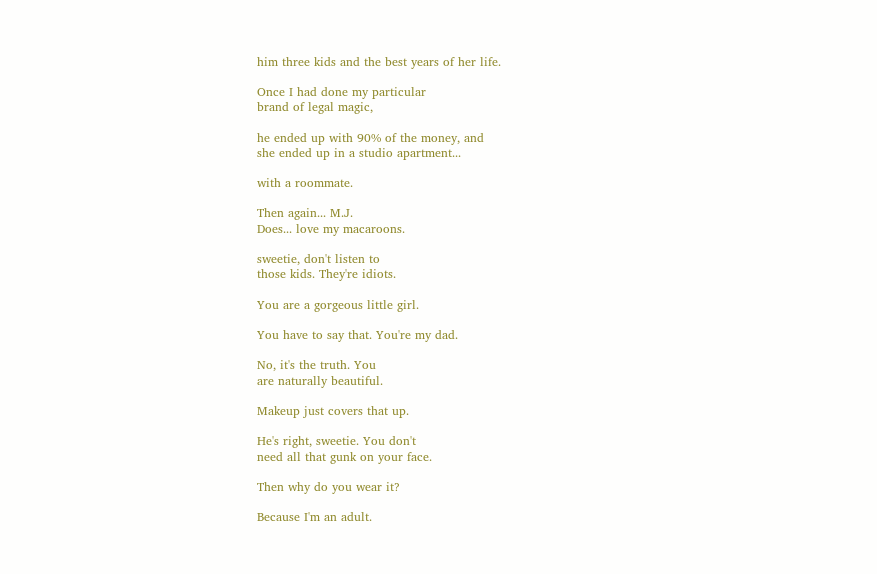him three kids and the best years of her life.

Once I had done my particular
brand of legal magic,

he ended up with 90% of the money, and
she ended up in a studio apartment...

with a roommate.

Then again... M.J.
Does... love my macaroons.

sweetie, don't listen to
those kids. They're idiots.

You are a gorgeous little girl.

You have to say that. You're my dad.

No, it's the truth. You
are naturally beautiful.

Makeup just covers that up.

He's right, sweetie. You don't
need all that gunk on your face.

Then why do you wear it?

Because I'm an adult.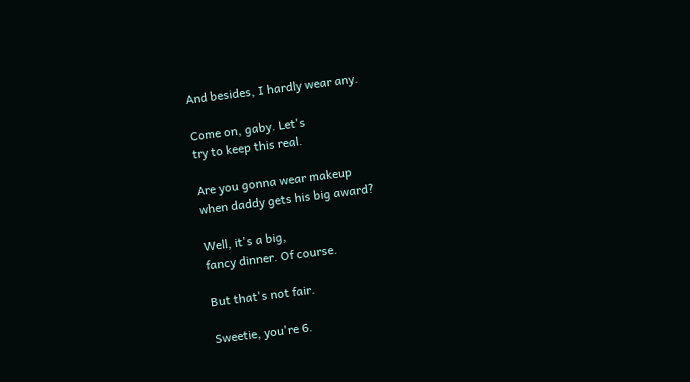And besides, I hardly wear any.

Come on, gaby. Let's
try to keep this real.

Are you gonna wear makeup
when daddy gets his big award?

Well, it's a big,
fancy dinner. Of course.

But that's not fair.

Sweetie, you're 6.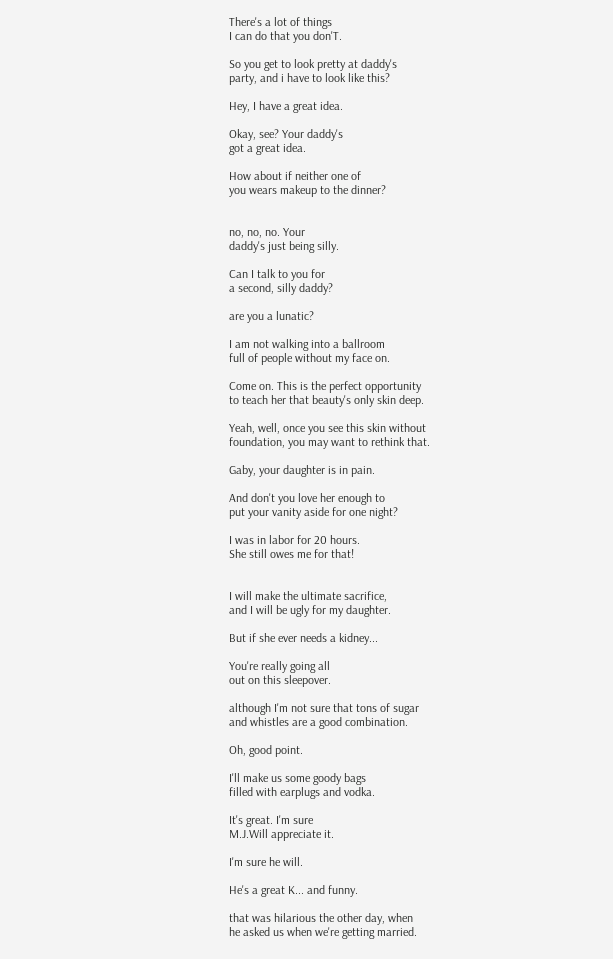There's a lot of things
I can do that you don'T.

So you get to look pretty at daddy's
party, and i have to look like this?

Hey, I have a great idea.

Okay, see? Your daddy's
got a great idea.

How about if neither one of
you wears makeup to the dinner?


no, no, no. Your
daddy's just being silly.

Can I talk to you for
a second, silly daddy?

are you a lunatic?

I am not walking into a ballroom
full of people without my face on.

Come on. This is the perfect opportunity
to teach her that beauty's only skin deep.

Yeah, well, once you see this skin without
foundation, you may want to rethink that.

Gaby, your daughter is in pain.

And don't you love her enough to
put your vanity aside for one night?

I was in labor for 20 hours.
She still owes me for that!


I will make the ultimate sacrifice,
and I will be ugly for my daughter.

But if she ever needs a kidney...

You're really going all
out on this sleepover.

although I'm not sure that tons of sugar
and whistles are a good combination.

Oh, good point.

I'll make us some goody bags
filled with earplugs and vodka.

It's great. I'm sure
M.J.Will appreciate it.

I'm sure he will.

He's a great K... and funny.

that was hilarious the other day, when
he asked us when we're getting married.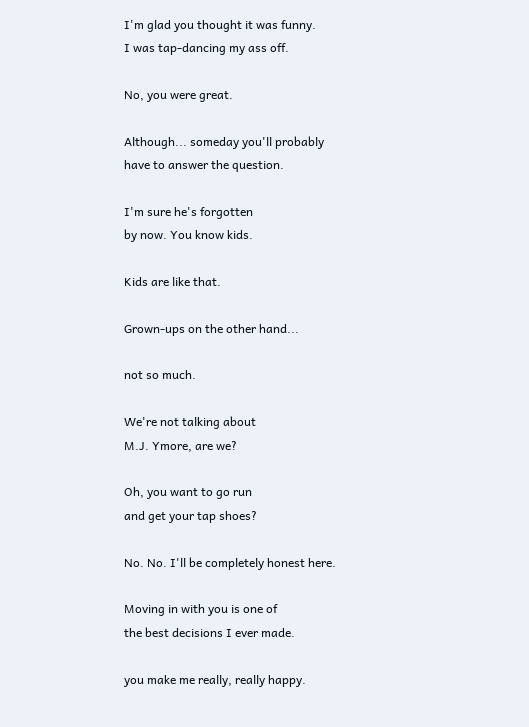I'm glad you thought it was funny.
I was tap-dancing my ass off.

No, you were great.

Although... someday you'll probably
have to answer the question.

I'm sure he's forgotten
by now. You know kids.

Kids are like that.

Grown-ups on the other hand...

not so much.

We're not talking about
M.J. Ymore, are we?

Oh, you want to go run
and get your tap shoes?

No. No. I'll be completely honest here.

Moving in with you is one of
the best decisions I ever made.

you make me really, really happy.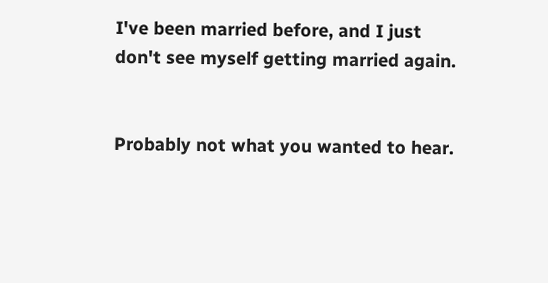I've been married before, and I just
don't see myself getting married again.


Probably not what you wanted to hear.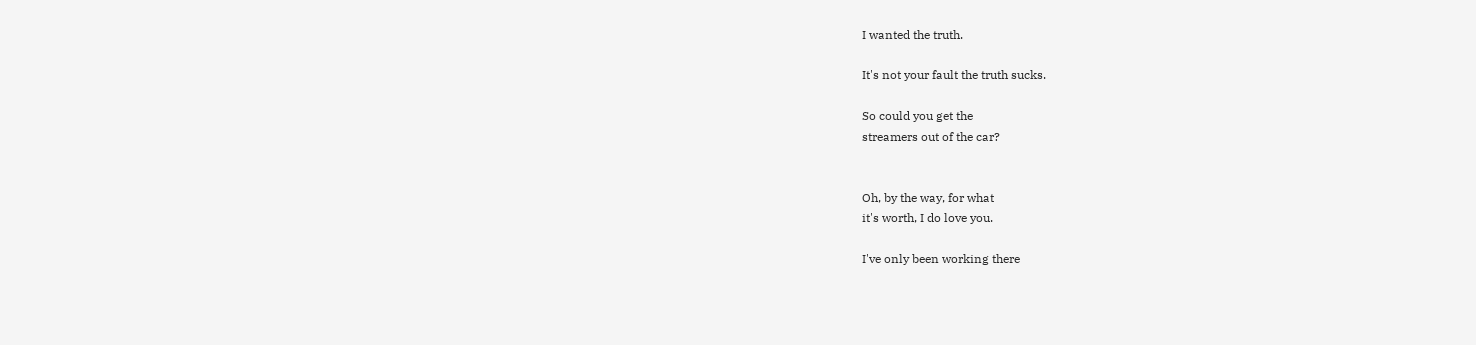I wanted the truth.

It's not your fault the truth sucks.

So could you get the
streamers out of the car?


Oh, by the way, for what
it's worth, I do love you.

I've only been working there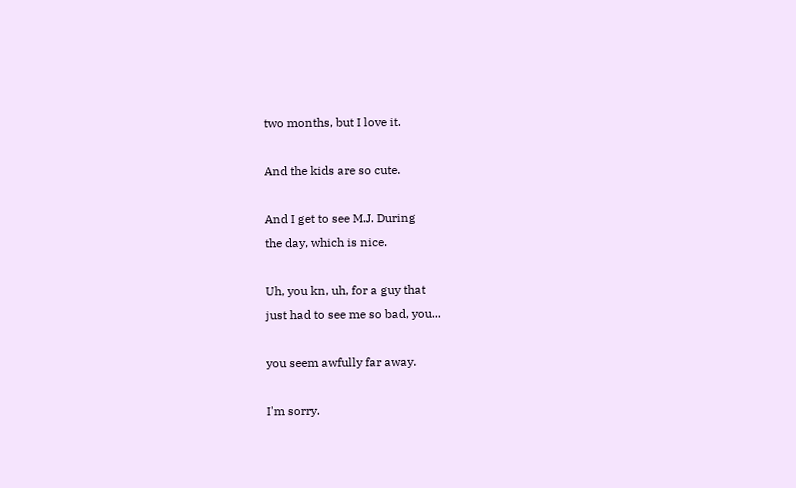two months, but I love it.

And the kids are so cute.

And I get to see M.J. During
the day, which is nice.

Uh, you kn, uh, for a guy that
just had to see me so bad, you...

you seem awfully far away.

I'm sorry.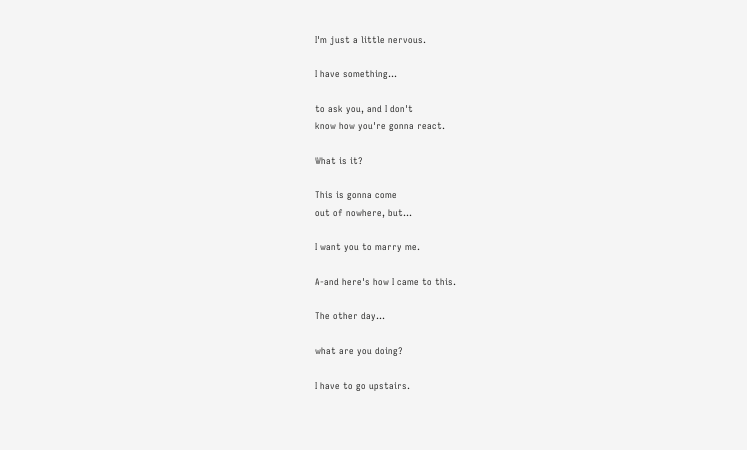I'm just a little nervous.

I have something...

to ask you, and I don't
know how you're gonna react.

What is it?

This is gonna come
out of nowhere, but...

I want you to marry me.

A-and here's how I came to this.

The other day...

what are you doing?

I have to go upstairs.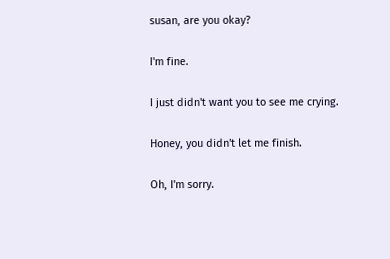susan, are you okay?

I'm fine.

I just didn't want you to see me crying.

Honey, you didn't let me finish.

Oh, I'm sorry.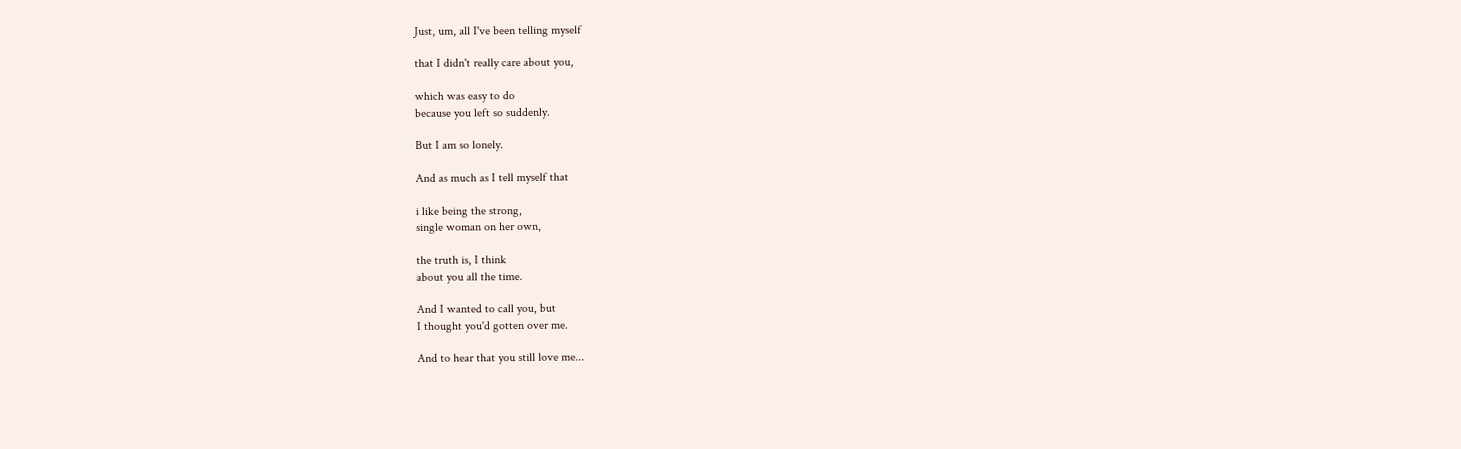Just, um, all I've been telling myself

that I didn't really care about you,

which was easy to do
because you left so suddenly.

But I am so lonely.

And as much as I tell myself that

i like being the strong,
single woman on her own,

the truth is, I think
about you all the time.

And I wanted to call you, but
I thought you'd gotten over me.

And to hear that you still love me...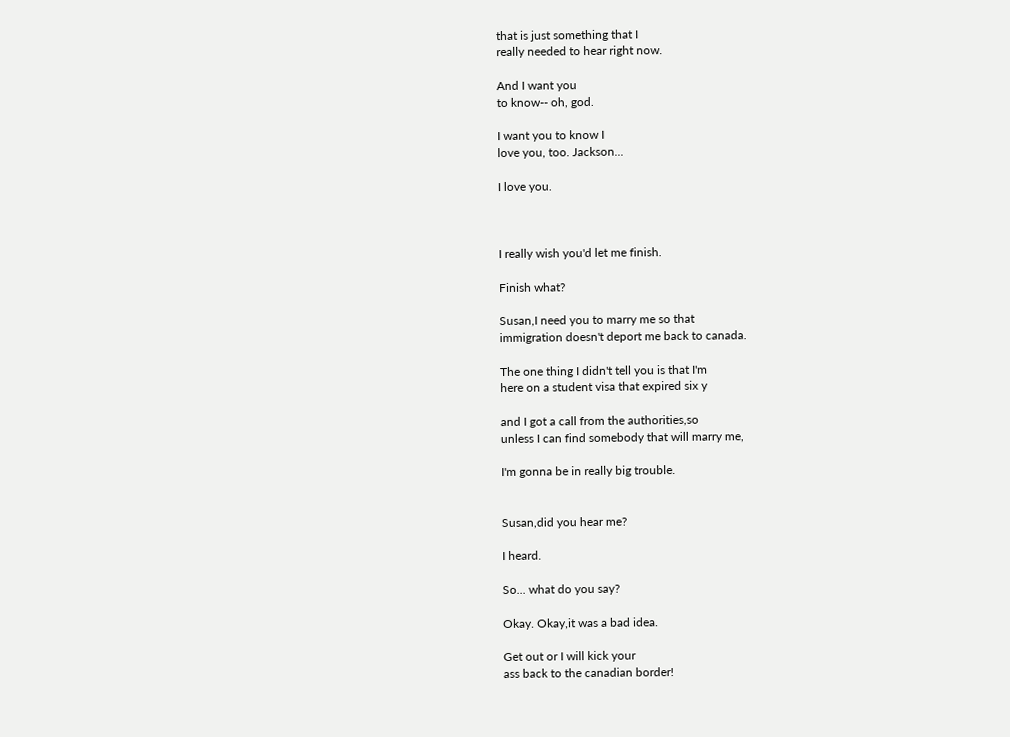that is just something that I
really needed to hear right now.

And I want you
to know-- oh, god.

I want you to know I
love you, too. Jackson...

I love you.



I really wish you'd let me finish.

Finish what?

Susan,I need you to marry me so that
immigration doesn't deport me back to canada.

The one thing I didn't tell you is that I'm
here on a student visa that expired six y

and I got a call from the authorities,so
unless I can find somebody that will marry me,

I'm gonna be in really big trouble.


Susan,did you hear me?

I heard.

So... what do you say?

Okay. Okay,it was a bad idea.

Get out or I will kick your
ass back to the canadian border!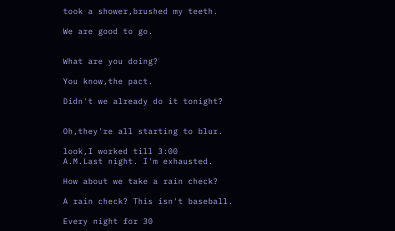took a shower,brushed my teeth.

We are good to go.


What are you doing?

You know,the pact.

Didn't we already do it tonight?


Oh,they're all starting to blur.

look,I worked till 3:00
A.M.Last night. I'm exhausted.

How about we take a rain check?

A rain check? This isn't baseball.

Every night for 30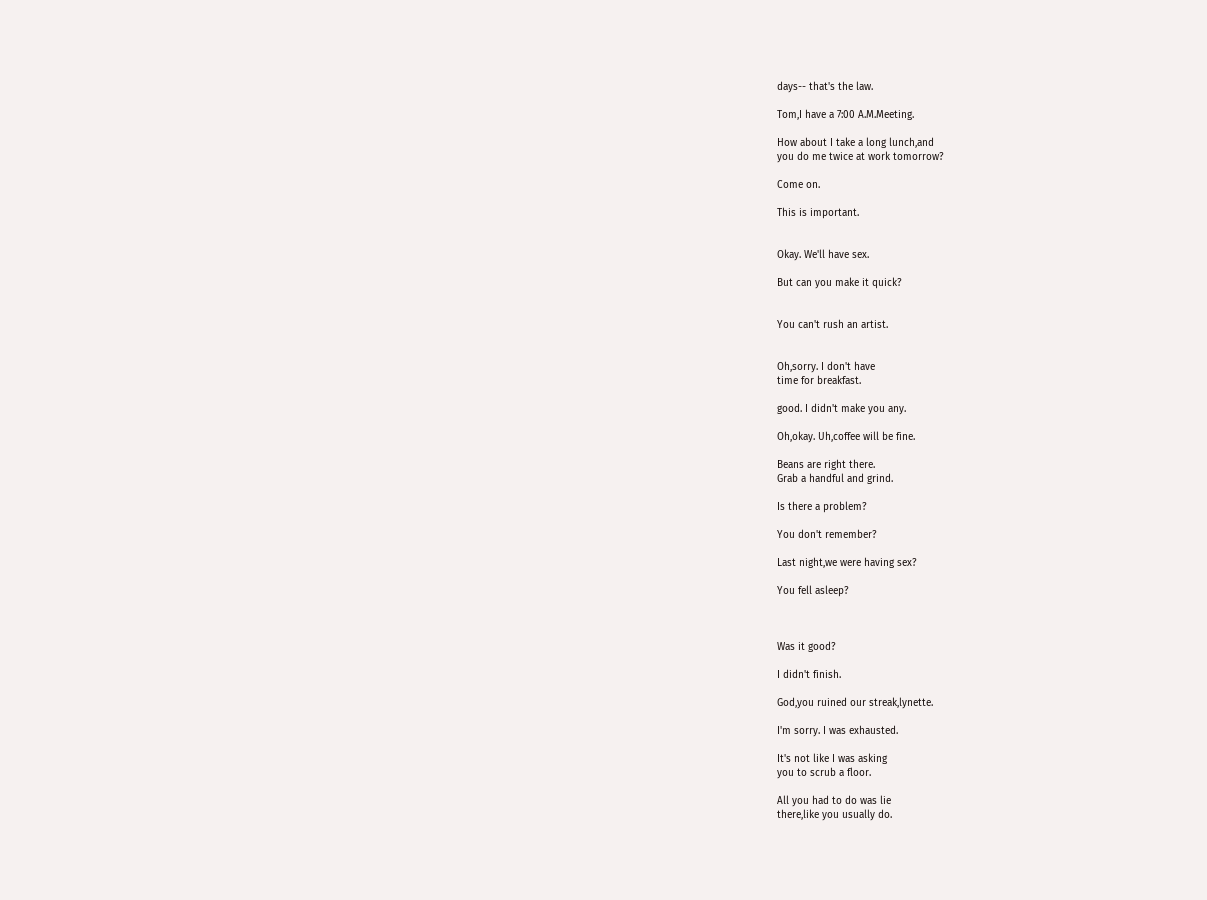days-- that's the law.

Tom,I have a 7:00 A.M.Meeting.

How about I take a long lunch,and
you do me twice at work tomorrow?

Come on.

This is important.


Okay. We'll have sex.

But can you make it quick?


You can't rush an artist.


Oh,sorry. I don't have
time for breakfast.

good. I didn't make you any.

Oh,okay. Uh,coffee will be fine.

Beans are right there.
Grab a handful and grind.

Is there a problem?

You don't remember?

Last night,we were having sex?

You fell asleep?



Was it good?

I didn't finish.

God,you ruined our streak,lynette.

I'm sorry. I was exhausted.

It's not like I was asking
you to scrub a floor.

All you had to do was lie
there,like you usually do.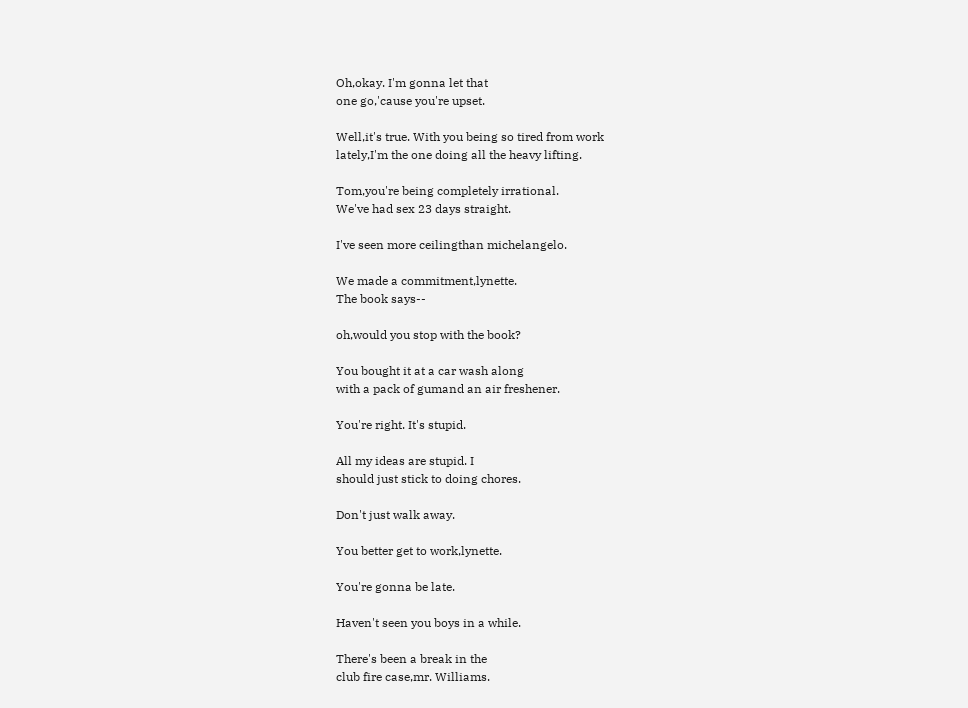Oh,okay. I'm gonna let that
one go,'cause you're upset.

Well,it's true. With you being so tired from work
lately,I'm the one doing all the heavy lifting.

Tom,you're being completely irrational.
We've had sex 23 days straight.

I've seen more ceilingthan michelangelo.

We made a commitment,lynette.
The book says--

oh,would you stop with the book?

You bought it at a car wash along
with a pack of gumand an air freshener.

You're right. It's stupid.

All my ideas are stupid. I
should just stick to doing chores.

Don't just walk away.

You better get to work,lynette.

You're gonna be late.

Haven't seen you boys in a while.

There's been a break in the
club fire case,mr. Williams.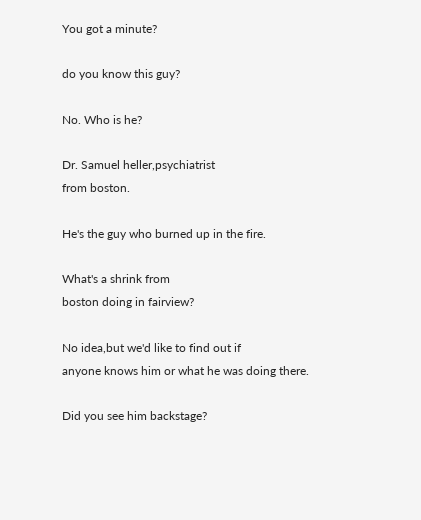You got a minute?

do you know this guy?

No. Who is he?

Dr. Samuel heller,psychiatrist
from boston.

He's the guy who burned up in the fire.

What's a shrink from
boston doing in fairview?

No idea,but we'd like to find out if
anyone knows him or what he was doing there.

Did you see him backstage?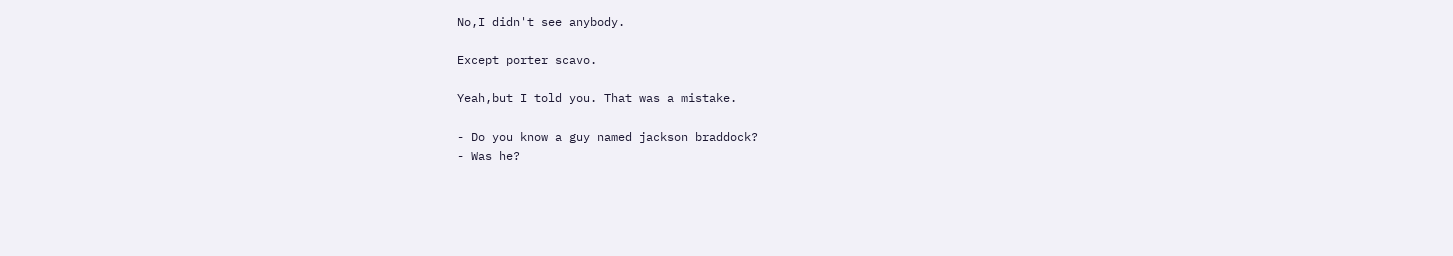No,I didn't see anybody.

Except porter scavo.

Yeah,but I told you. That was a mistake.

- Do you know a guy named jackson braddock?
- Was he?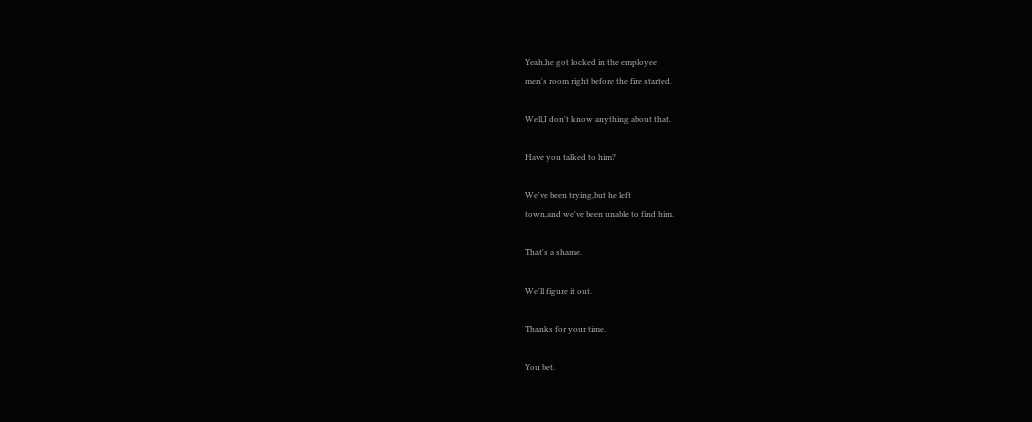Yeah,he got locked in the employee
men's room right before the fire started.

Well,I don't know anything about that.

Have you talked to him?

We've been trying,but he left
town,and we've been unable to find him.

That's a shame.

We'll figure it out.

Thanks for your time.

You bet.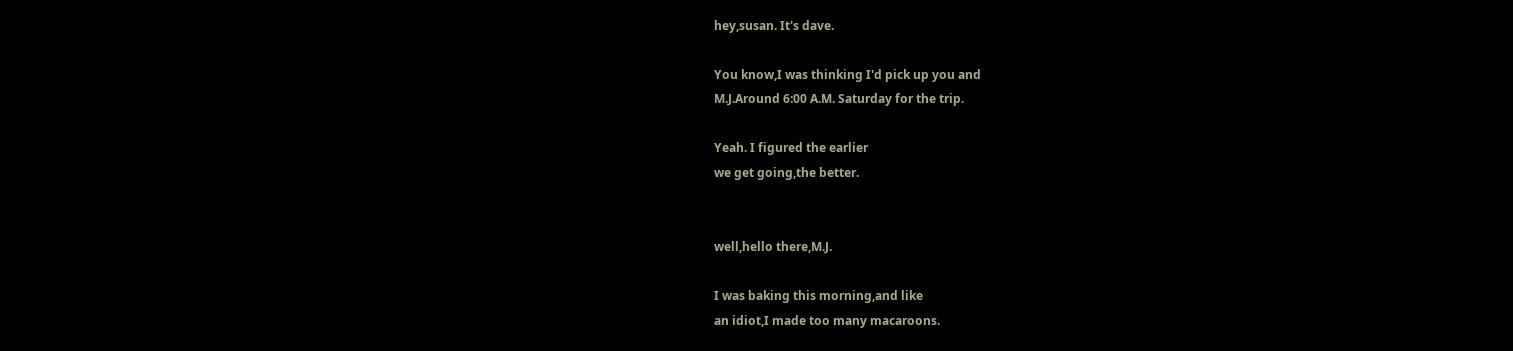hey,susan. It's dave.

You know,I was thinking I'd pick up you and
M.J.Around 6:00 A.M. Saturday for the trip.

Yeah. I figured the earlier
we get going,the better.


well,hello there,M.J.

I was baking this morning,and like
an idiot,I made too many macaroons.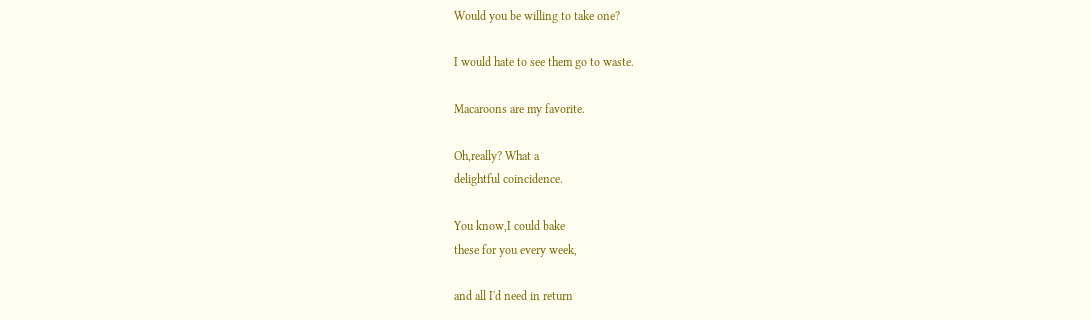Would you be willing to take one?

I would hate to see them go to waste.

Macaroons are my favorite.

Oh,really? What a
delightful coincidence.

You know,I could bake
these for you every week,

and all I'd need in return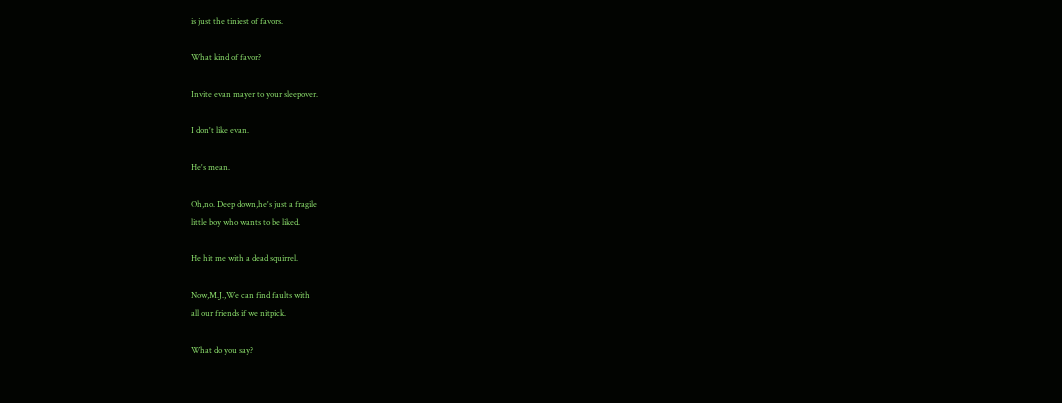is just the tiniest of favors.

What kind of favor?

Invite evan mayer to your sleepover.

I don't like evan.

He's mean.

Oh,no. Deep down,he's just a fragile
little boy who wants to be liked.

He hit me with a dead squirrel.

Now,M.J.,We can find faults with
all our friends if we nitpick.

What do you say?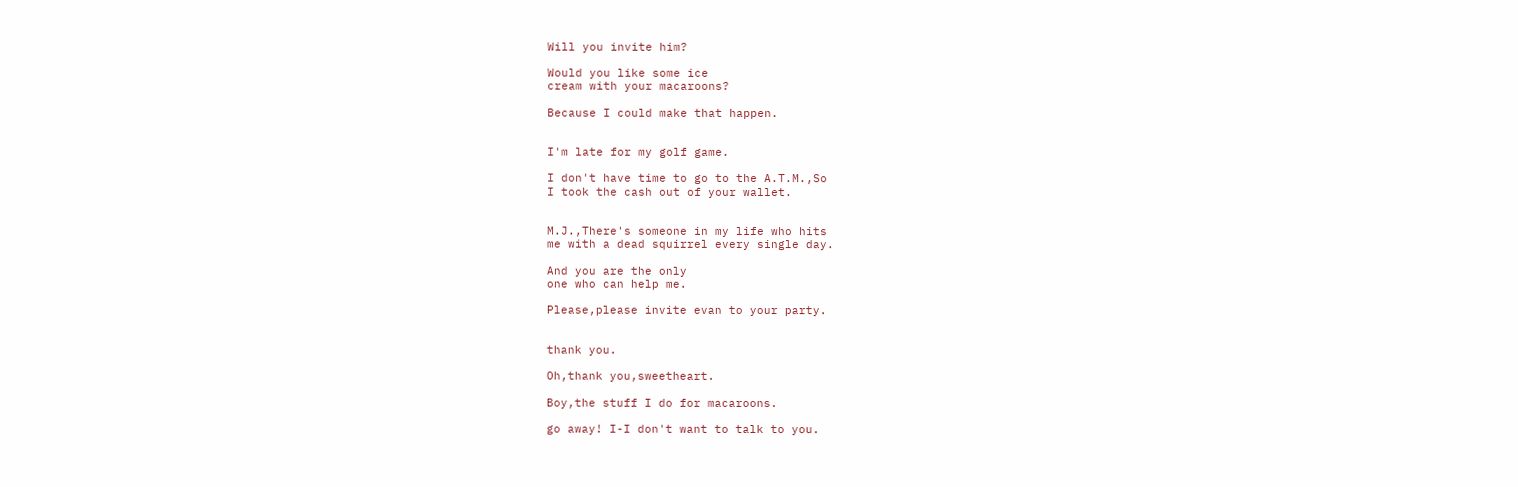Will you invite him?

Would you like some ice
cream with your macaroons?

Because I could make that happen.


I'm late for my golf game.

I don't have time to go to the A.T.M.,So
I took the cash out of your wallet.


M.J.,There's someone in my life who hits
me with a dead squirrel every single day.

And you are the only
one who can help me.

Please,please invite evan to your party.


thank you.

Oh,thank you,sweetheart.

Boy,the stuff I do for macaroons.

go away! I-I don't want to talk to you.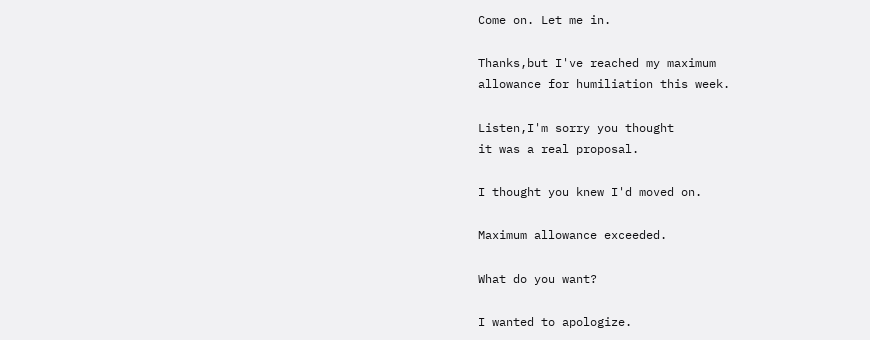Come on. Let me in.

Thanks,but I've reached my maximum
allowance for humiliation this week.

Listen,I'm sorry you thought
it was a real proposal.

I thought you knew I'd moved on.

Maximum allowance exceeded.

What do you want?

I wanted to apologize.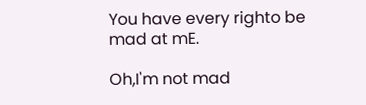You have every righto be mad at mE.

Oh,I'm not mad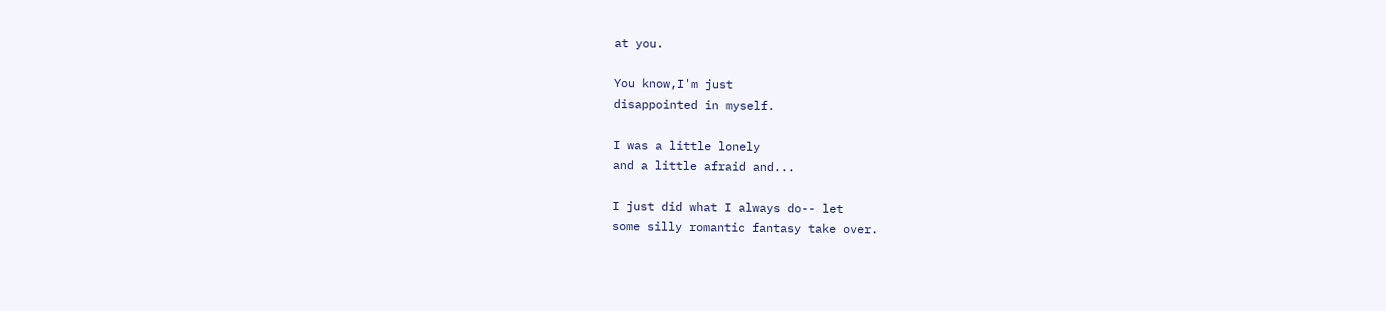at you.

You know,I'm just
disappointed in myself.

I was a little lonely
and a little afraid and...

I just did what I always do-- let
some silly romantic fantasy take over.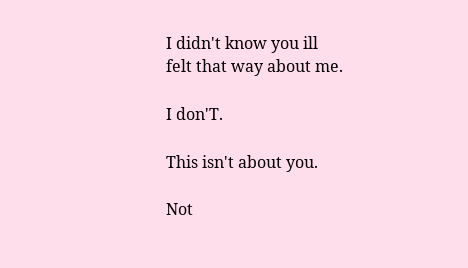I didn't know you ill
felt that way about me.

I don'T.

This isn't about you.

Not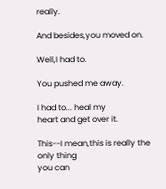really.

And besides,you moved on.

Well,I had to.

You pushed me away.

I had to... heal my
heart and get over it.

This--I mean,this is really the only thing
you can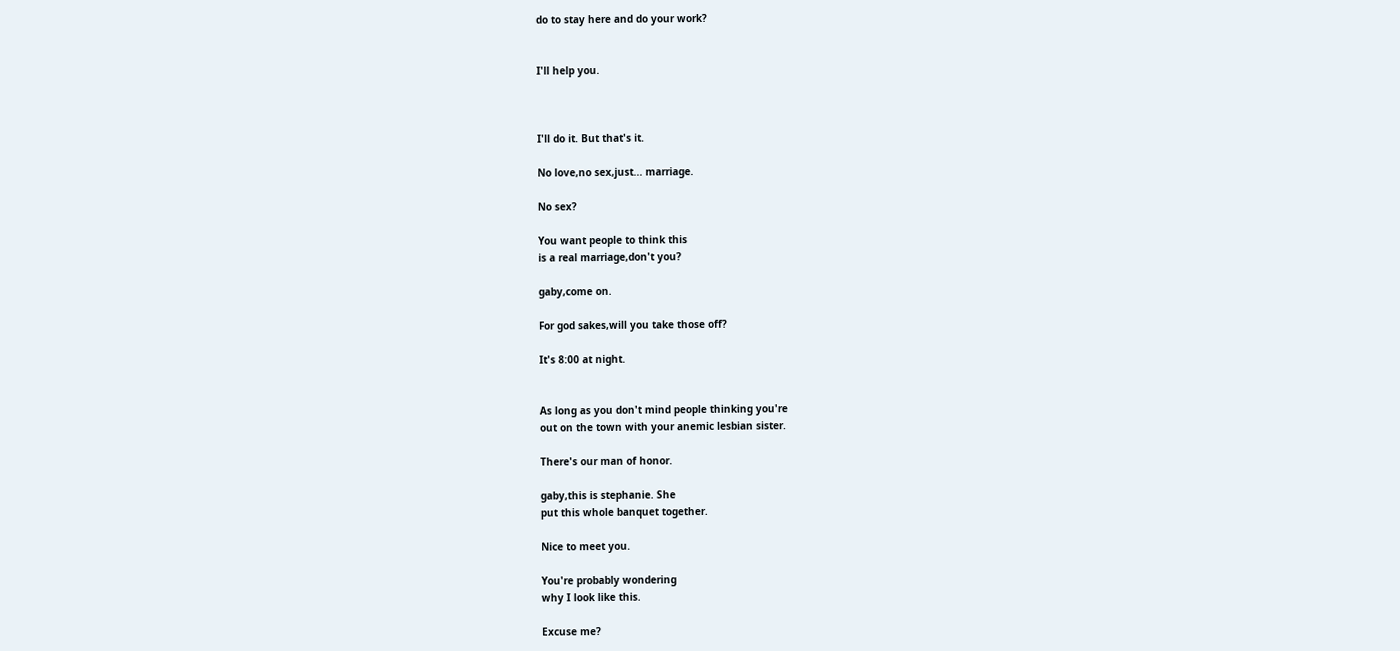do to stay here and do your work?


I'll help you.



I'll do it. But that's it.

No love,no sex,just... marriage.

No sex?

You want people to think this
is a real marriage,don't you?

gaby,come on.

For god sakes,will you take those off?

It's 8:00 at night.


As long as you don't mind people thinking you're
out on the town with your anemic lesbian sister.

There's our man of honor.

gaby,this is stephanie. She
put this whole banquet together.

Nice to meet you.

You're probably wondering
why I look like this.

Excuse me?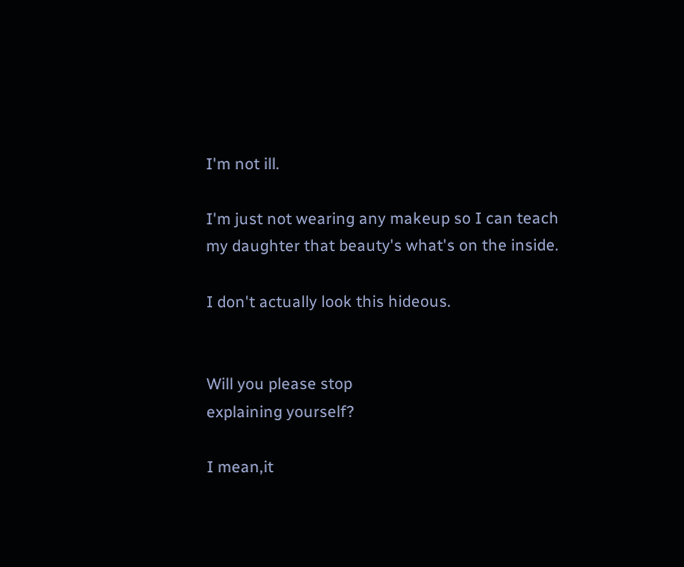I'm not ill.

I'm just not wearing any makeup so I can teach
my daughter that beauty's what's on the inside.

I don't actually look this hideous.


Will you please stop
explaining yourself?

I mean,it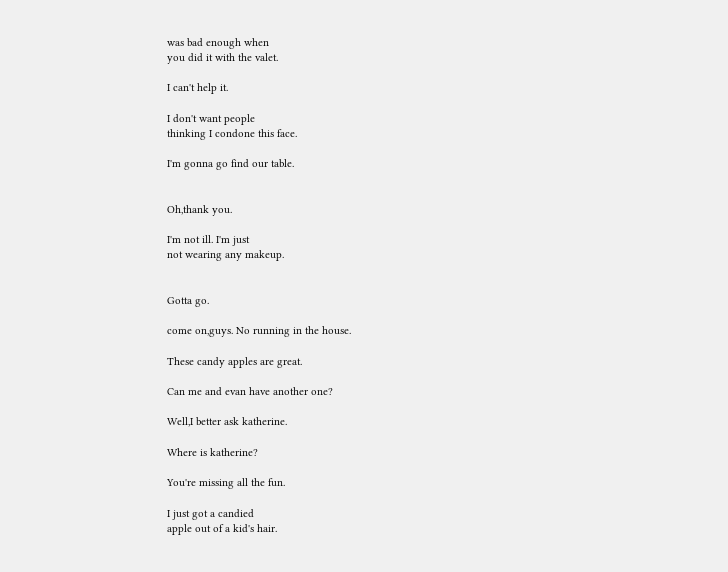was bad enough when
you did it with the valet.

I can't help it.

I don't want people
thinking I condone this face.

I'm gonna go find our table.


Oh,thank you.

I'm not ill. I'm just
not wearing any makeup.


Gotta go.

come on,guys. No running in the house.

These candy apples are great.

Can me and evan have another one?

Well,I better ask katherine.

Where is katherine?

You're missing all the fun.

I just got a candied
apple out of a kid's hair.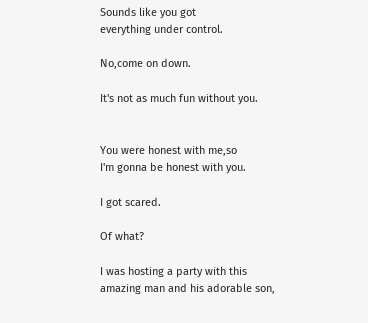Sounds like you got
everything under control.

No,come on down.

It's not as much fun without you.


You were honest with me,so
I'm gonna be honest with you.

I got scared.

Of what?

I was hosting a party with this
amazing man and his adorable son,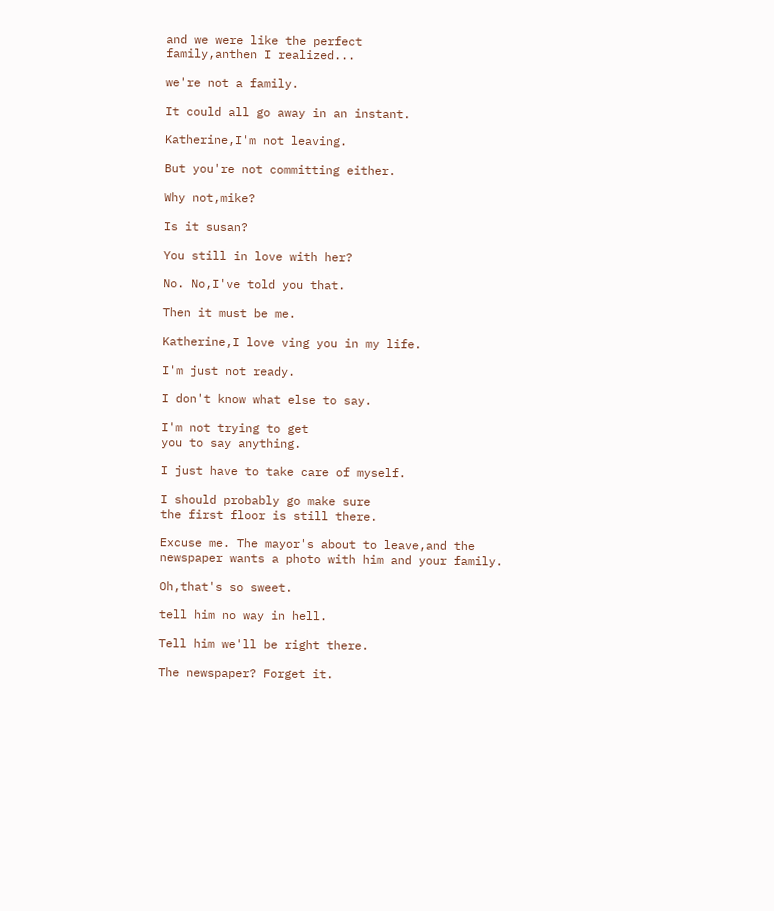and we were like the perfect
family,anthen I realized...

we're not a family.

It could all go away in an instant.

Katherine,I'm not leaving.

But you're not committing either.

Why not,mike?

Is it susan?

You still in love with her?

No. No,I've told you that.

Then it must be me.

Katherine,I love ving you in my life.

I'm just not ready.

I don't know what else to say.

I'm not trying to get
you to say anything.

I just have to take care of myself.

I should probably go make sure
the first floor is still there.

Excuse me. The mayor's about to leave,and the
newspaper wants a photo with him and your family.

Oh,that's so sweet.

tell him no way in hell.

Tell him we'll be right there.

The newspaper? Forget it.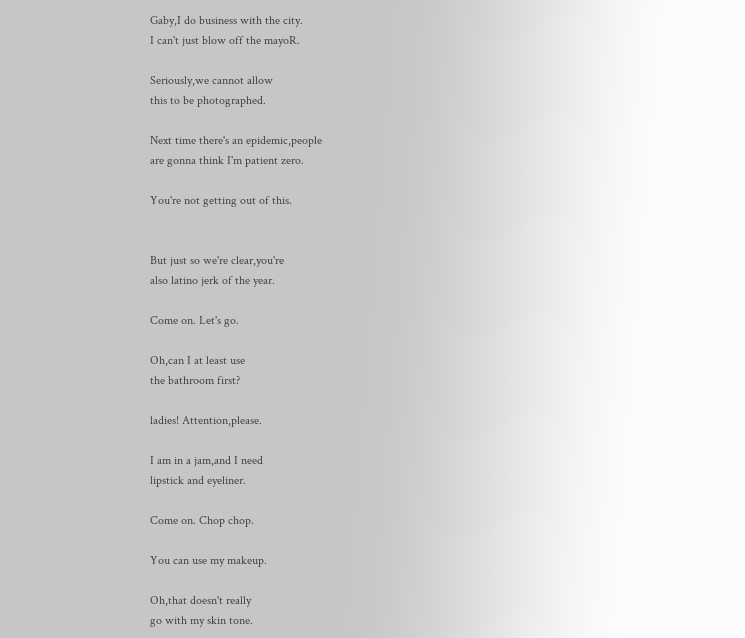Gaby,I do business with the city.
I can't just blow off the mayoR.

Seriously,we cannot allow
this to be photographed.

Next time there's an epidemic,people
are gonna think I'm patient zero.

You're not getting out of this.


But just so we're clear,you're
also latino jerk of the year.

Come on. Let's go.

Oh,can I at least use
the bathroom first?

ladies! Attention,please.

I am in a jam,and I need
lipstick and eyeliner.

Come on. Chop chop.

You can use my makeup.

Oh,that doesn't really
go with my skin tone.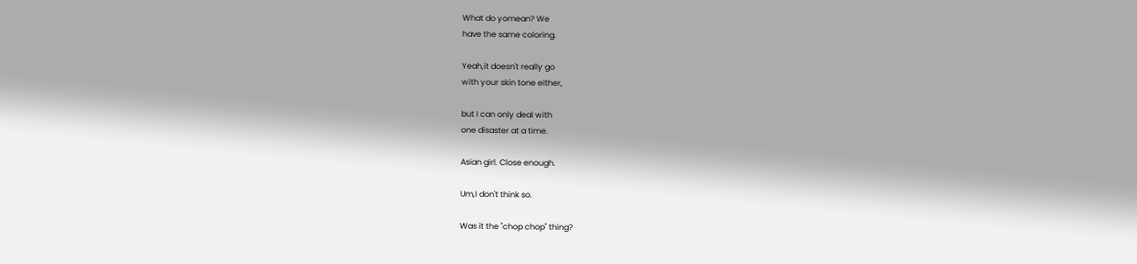What do yomean? We
have the same coloring.

Yeah,it doesn't really go
with your skin tone either,

but I can only deal with
one disaster at a time.

Asian girl. Close enough.

Um,I don't think so.

Was it the "chop chop" thing?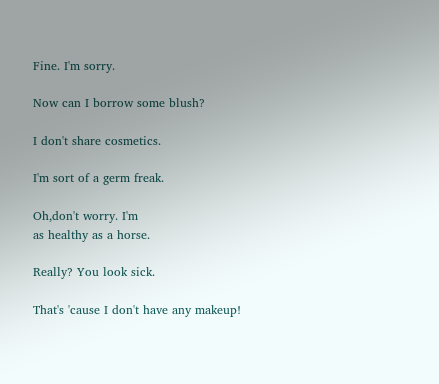Fine. I'm sorry.

Now can I borrow some blush?

I don't share cosmetics.

I'm sort of a germ freak.

Oh,don't worry. I'm
as healthy as a horse.

Really? You look sick.

That's 'cause I don't have any makeup!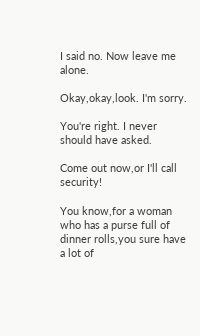I said no. Now leave me alone.

Okay,okay,look. I'm sorry.

You're right. I never should have asked.

Come out now,or I'll call security!

You know,for a woman who has a purse full of
dinner rolls,you sure have a lot of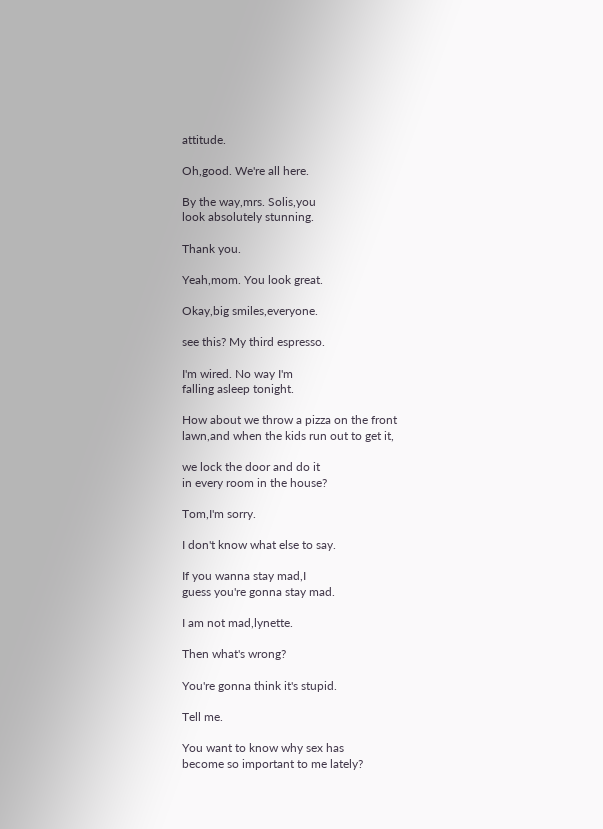attitude.

Oh,good. We're all here.

By the way,mrs. Solis,you
look absolutely stunning.

Thank you.

Yeah,mom. You look great.

Okay,big smiles,everyone.

see this? My third espresso.

I'm wired. No way I'm
falling asleep tonight.

How about we throw a pizza on the front
lawn,and when the kids run out to get it,

we lock the door and do it
in every room in the house?

Tom,I'm sorry.

I don't know what else to say.

If you wanna stay mad,I
guess you're gonna stay mad.

I am not mad,lynette.

Then what's wrong?

You're gonna think it's stupid.

Tell me.

You want to know why sex has
become so important to me lately?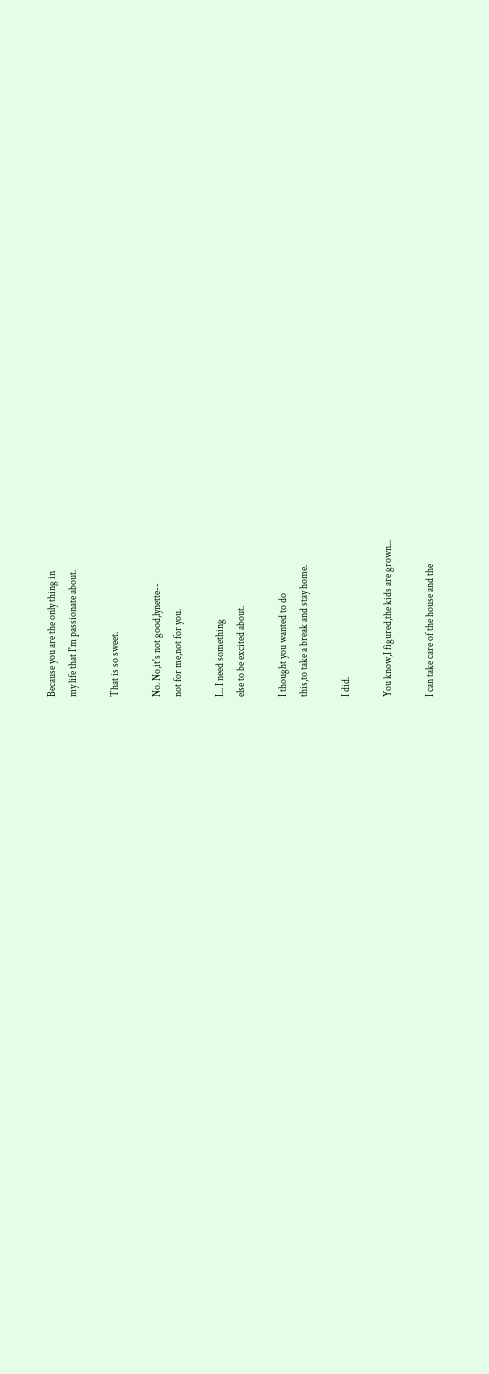Because you are the only thing in
my life that I'm passionate about.

That is so sweet.

No. No,it's not good,lynette--
not for me,not for you.

I... I need something
else to be excited about.

I thought you wanted to do
this,to take a break and stay home.

I did.

You know,I figured,the kids are grown...

I can take care of the house and the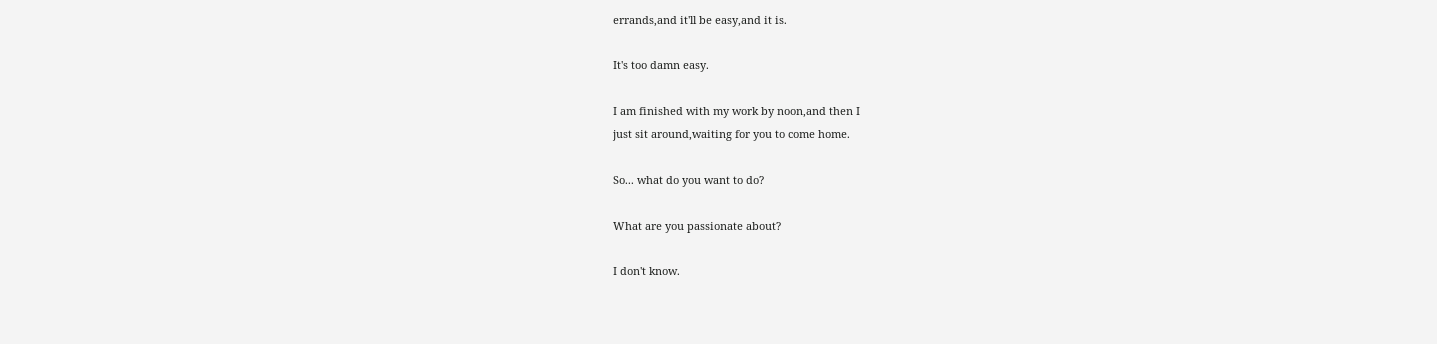errands,and it'll be easy,and it is.

It's too damn easy.

I am finished with my work by noon,and then I
just sit around,waiting for you to come home.

So... what do you want to do?

What are you passionate about?

I don't know.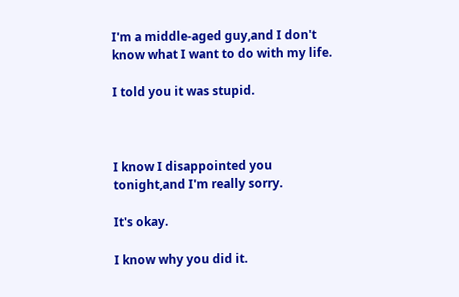I'm a middle-aged guy,and I don't
know what I want to do with my life.

I told you it was stupid.



I know I disappointed you
tonight,and I'm really sorry.

It's okay.

I know why you did it.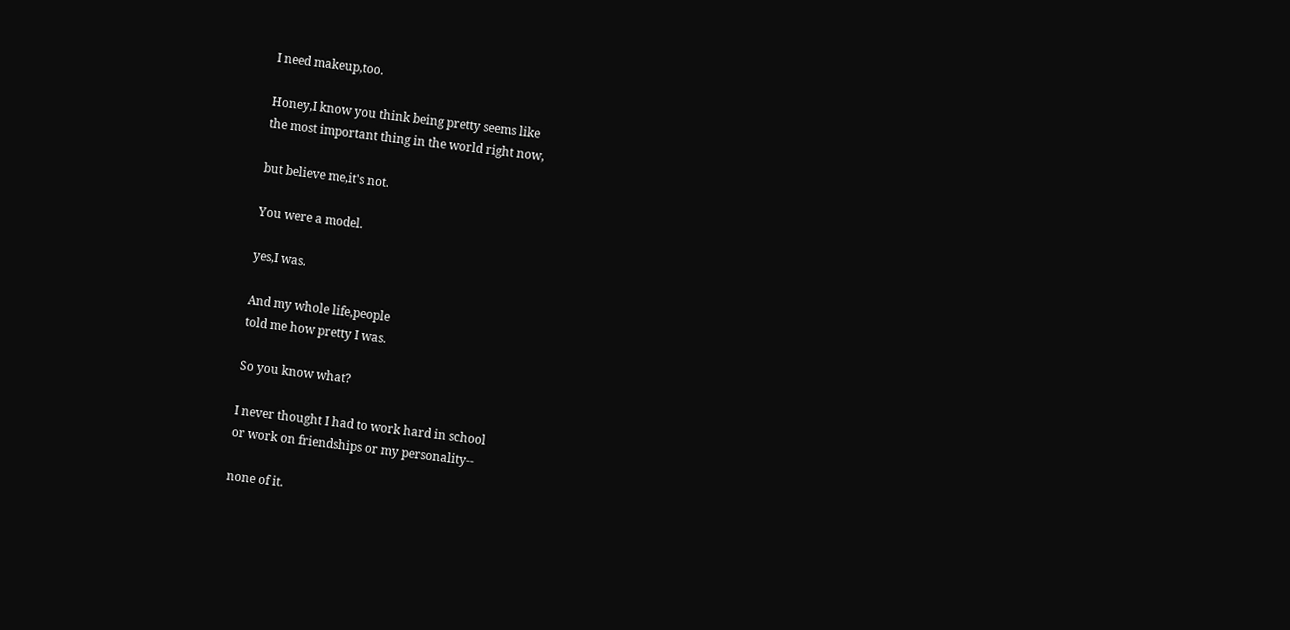I need makeup,too.

Honey,I know you think being pretty seems like
the most important thing in the world right now,

but believe me,it's not.

You were a model.

yes,I was.

And my whole life,people
told me how pretty I was.

So you know what?

I never thought I had to work hard in school
or work on friendships or my personality--

none of it.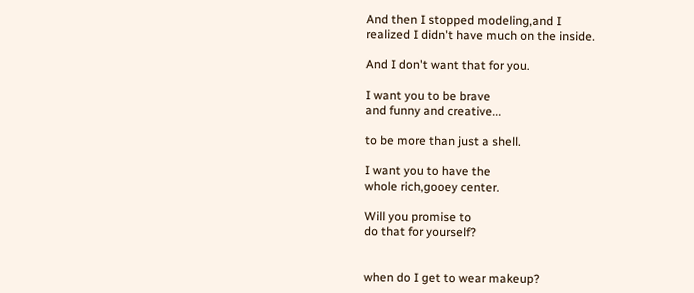And then I stopped modeling,and I
realized I didn't have much on the inside.

And I don't want that for you.

I want you to be brave
and funny and creative...

to be more than just a shell.

I want you to have the
whole rich,gooey center.

Will you promise to
do that for yourself?


when do I get to wear makeup?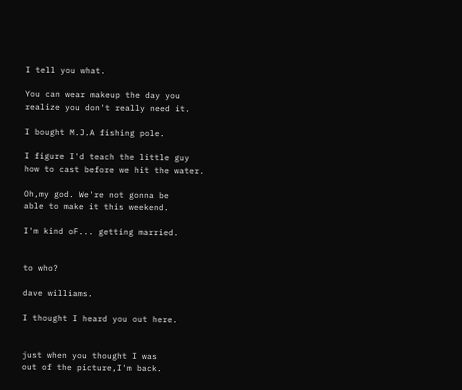I tell you what.

You can wear makeup the day you
realize you don't really need it.

I bought M.J.A fishing pole.

I figure I'd teach the little guy
how to cast before we hit the water.

Oh,my god. We're not gonna be
able to make it this weekend.

I'm kind oF... getting married.


to who?

dave williams.

I thought I heard you out here.


just when you thought I was
out of the picture,I'm back.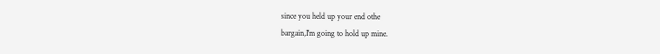since you held up your end othe
bargain,I'm going to hold up mine.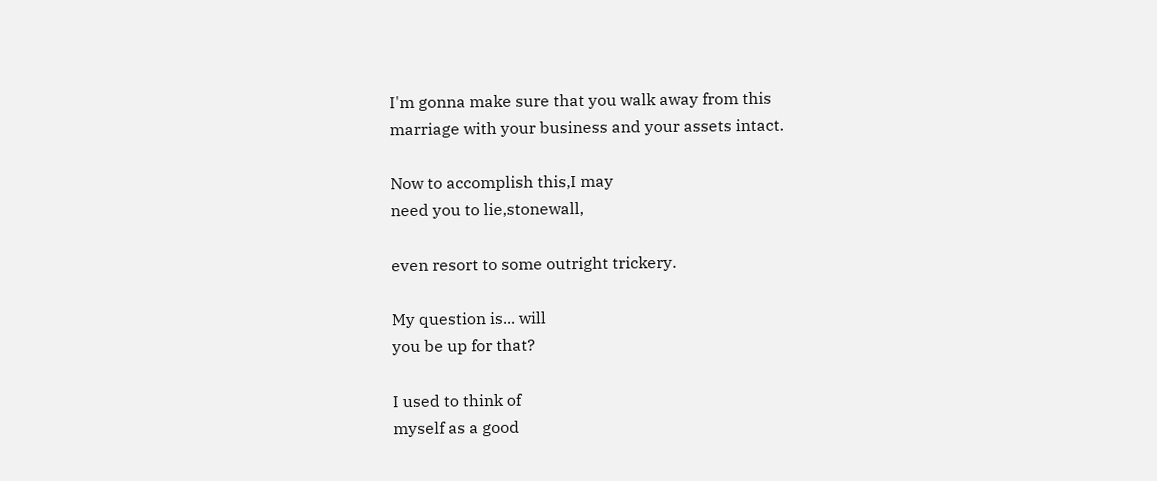I'm gonna make sure that you walk away from this
marriage with your business and your assets intact.

Now to accomplish this,I may
need you to lie,stonewall,

even resort to some outright trickery.

My question is... will
you be up for that?

I used to think of
myself as a good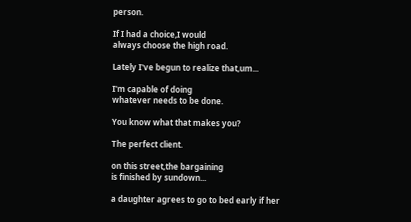person.

If I had a choice,I would
always choose the high road.

Lately I've begun to realize that,um...

I'm capable of doing
whatever needs to be done.

You know what that makes you?

The perfect client.

on this street,the bargaining
is finished by sundown...

a daughter agrees to go to bed early if her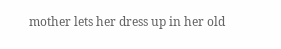mother lets her dress up in her old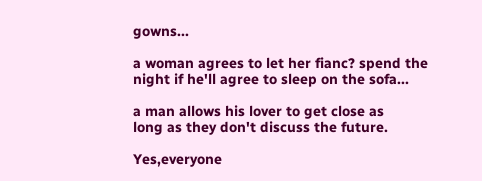gowns...

a woman agrees to let her fianc? spend the
night if he'll agree to sleep on the sofa...

a man allows his lover to get close as
long as they don't discuss the future.

Yes,everyone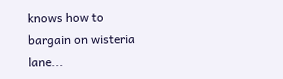knows how to
bargain on wisteria lane...